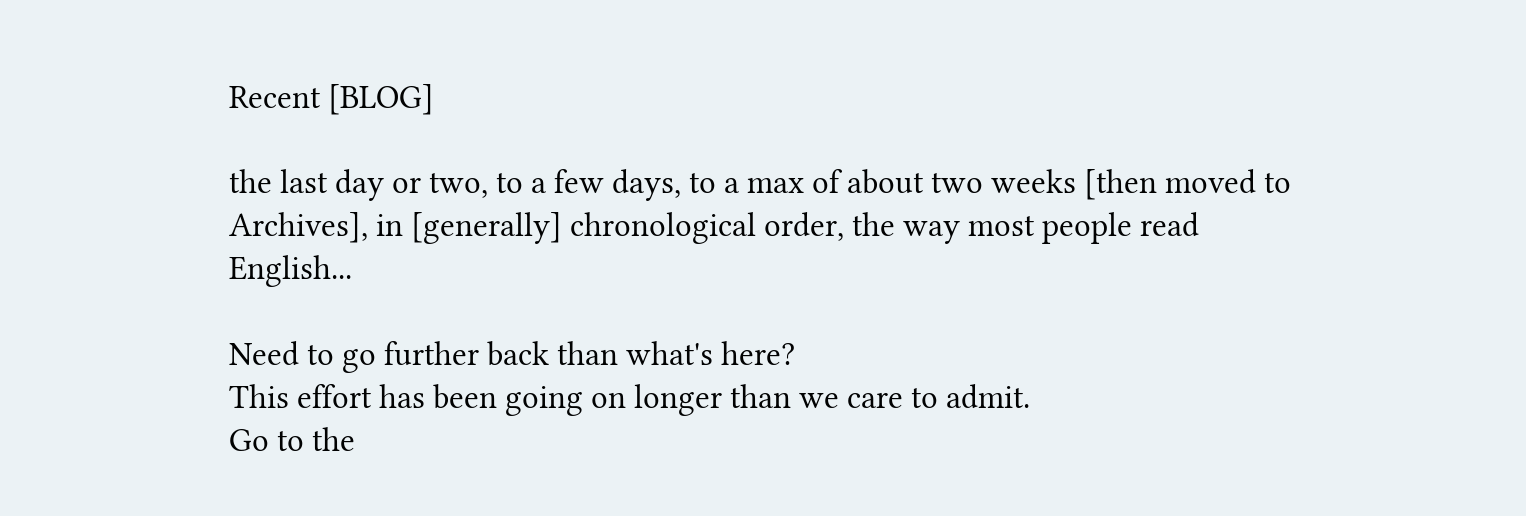Recent [BLOG]

the last day or two, to a few days, to a max of about two weeks [then moved to Archives], in [generally] chronological order, the way most people read English...

Need to go further back than what's here?                                                                                                    This effort has been going on longer than we care to admit.
Go to the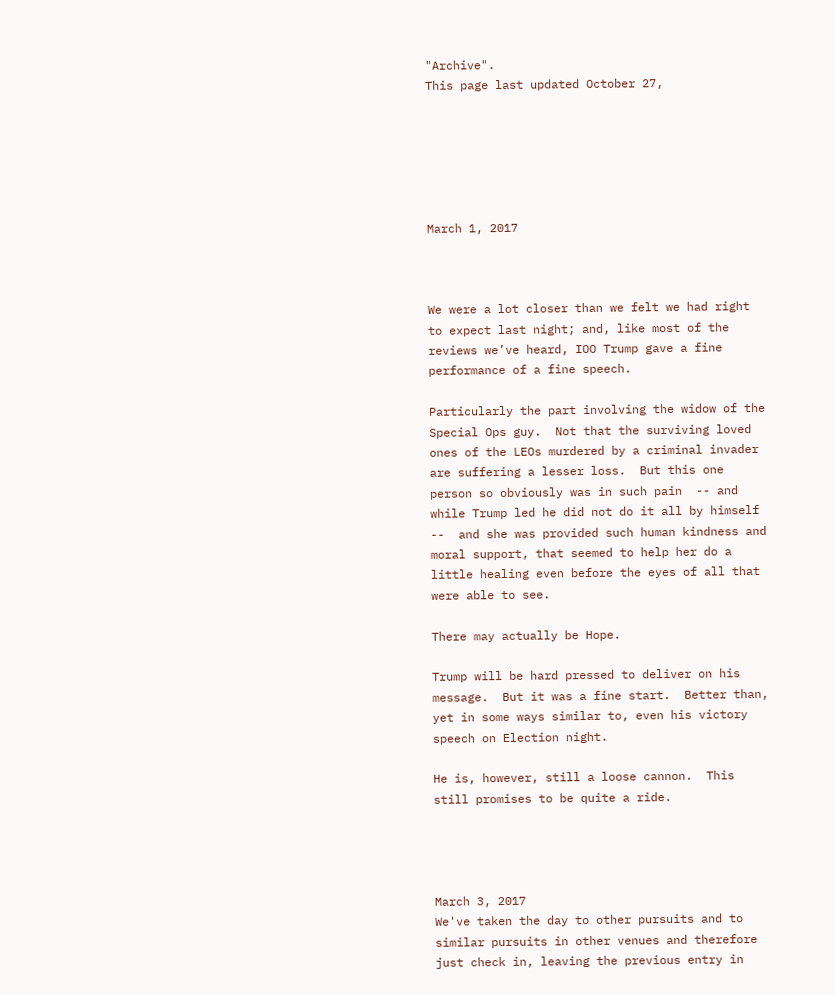"Archive".                                                                                                                                             This page last updated October 27,






March 1, 2017



We were a lot closer than we felt we had right to expect last night; and, like most of the reviews we’ve heard, IOO Trump gave a fine performance of a fine speech.

Particularly the part involving the widow of the Special Ops guy.  Not that the surviving loved ones of the LEOs murdered by a criminal invader are suffering a lesser loss.  But this one person so obviously was in such pain  -- and while Trump led he did not do it all by himself --  and she was provided such human kindness and moral support, that seemed to help her do a little healing even before the eyes of all that were able to see.

There may actually be Hope.

Trump will be hard pressed to deliver on his message.  But it was a fine start.  Better than, yet in some ways similar to, even his victory speech on Election night.

He is, however, still a loose cannon.  This still promises to be quite a ride.




March 3, 2017
We've taken the day to other pursuits and to similar pursuits in other venues and therefore just check in, leaving the previous entry in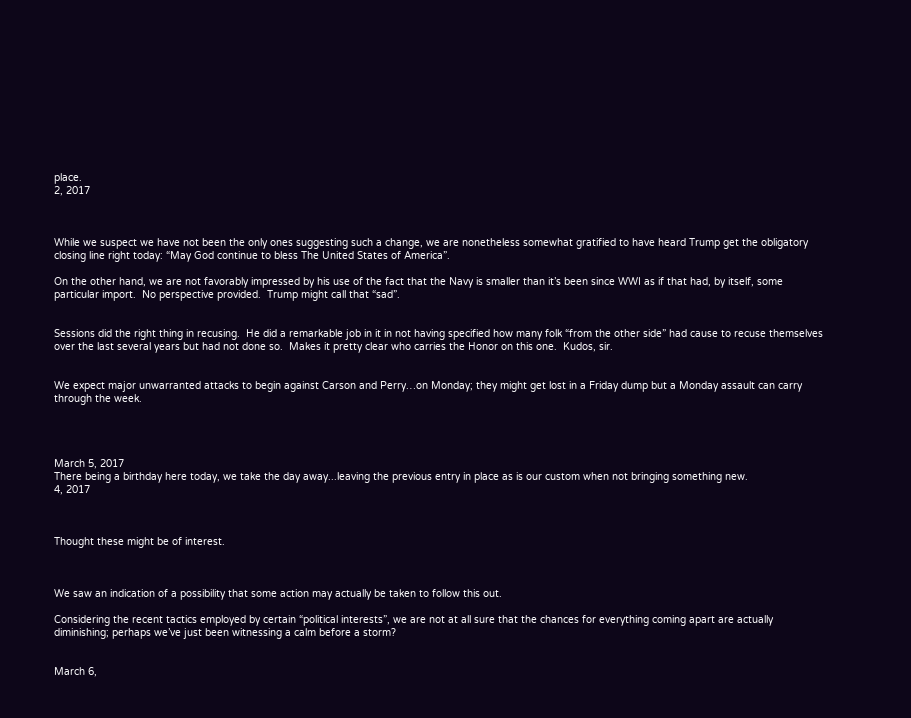place.
2, 2017



While we suspect we have not been the only ones suggesting such a change, we are nonetheless somewhat gratified to have heard Trump get the obligatory closing line right today: “May God continue to bless The United States of America”.

On the other hand, we are not favorably impressed by his use of the fact that the Navy is smaller than it’s been since WWI as if that had, by itself, some particular import.  No perspective provided.  Trump might call that “sad”.


Sessions did the right thing in recusing.  He did a remarkable job in it in not having specified how many folk “from the other side” had cause to recuse themselves over the last several years but had not done so.  Makes it pretty clear who carries the Honor on this one.  Kudos, sir.


We expect major unwarranted attacks to begin against Carson and Perry…on Monday; they might get lost in a Friday dump but a Monday assault can carry through the week.




March 5, 2017
There being a birthday here today, we take the day away...leaving the previous entry in place as is our custom when not bringing something new.
4, 2017



Thought these might be of interest.



We saw an indication of a possibility that some action may actually be taken to follow this out.

Considering the recent tactics employed by certain “political interests”, we are not at all sure that the chances for everything coming apart are actually diminishing; perhaps we’ve just been witnessing a calm before a storm?


March 6,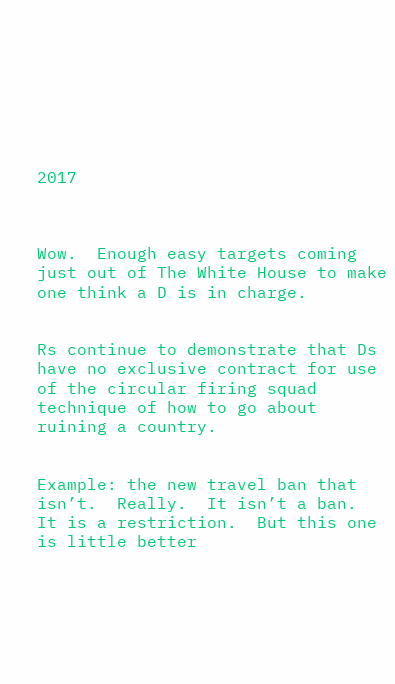2017



Wow.  Enough easy targets coming just out of The White House to make one think a D is in charge.


Rs continue to demonstrate that Ds have no exclusive contract for use of the circular firing squad technique of how to go about ruining a country.


Example: the new travel ban that isn’t.  Really.  It isn’t a ban.  It is a restriction.  But this one is little better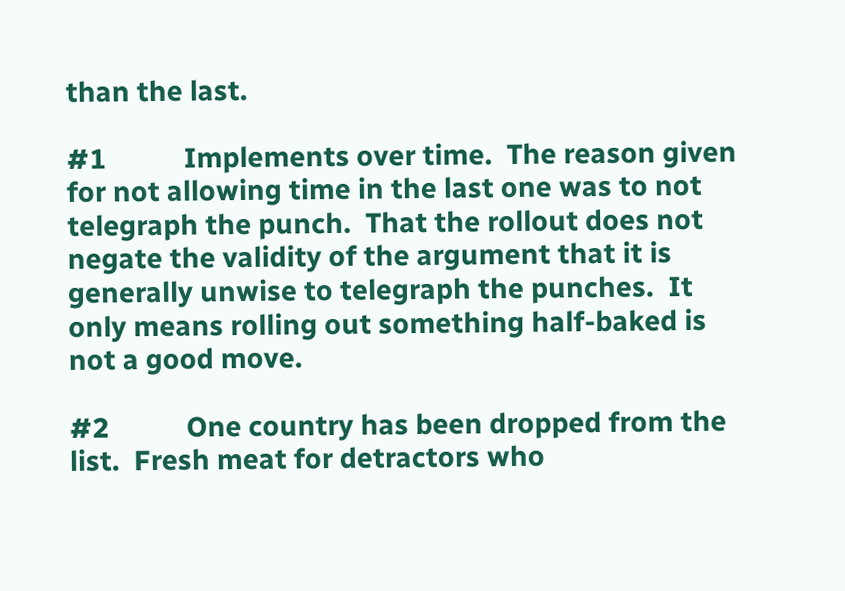than the last.

#1           Implements over time.  The reason given for not allowing time in the last one was to not telegraph the punch.  That the rollout does not negate the validity of the argument that it is generally unwise to telegraph the punches.  It only means rolling out something half-baked is not a good move.

#2           One country has been dropped from the list.  Fresh meat for detractors who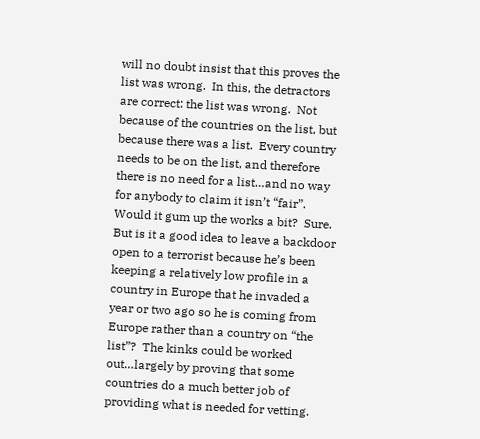will no doubt insist that this proves the list was wrong.  In this, the detractors are correct: the list was wrong.  Not because of the countries on the list, but because there was a list.  Every country needs to be on the list, and therefore there is no need for a list…and no way for anybody to claim it isn’t “fair”.  Would it gum up the works a bit?  Sure.  But is it a good idea to leave a backdoor open to a terrorist because he’s been keeping a relatively low profile in a country in Europe that he invaded a year or two ago so he is coming from Europe rather than a country on “the list”?  The kinks could be worked out…largely by proving that some countries do a much better job of providing what is needed for vetting.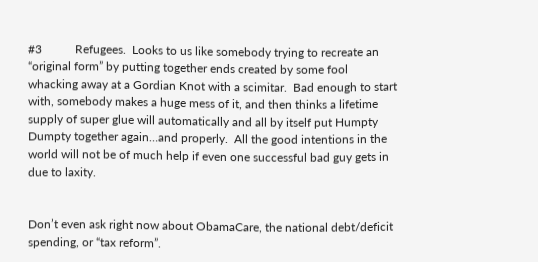#3           Refugees.  Looks to us like somebody trying to recreate an “original form” by putting together ends created by some fool whacking away at a Gordian Knot with a scimitar.  Bad enough to start with, somebody makes a huge mess of it, and then thinks a lifetime supply of super glue will automatically and all by itself put Humpty Dumpty together again…and properly.  All the good intentions in the world will not be of much help if even one successful bad guy gets in due to laxity.


Don’t even ask right now about ObamaCare, the national debt/deficit spending, or “tax reform”.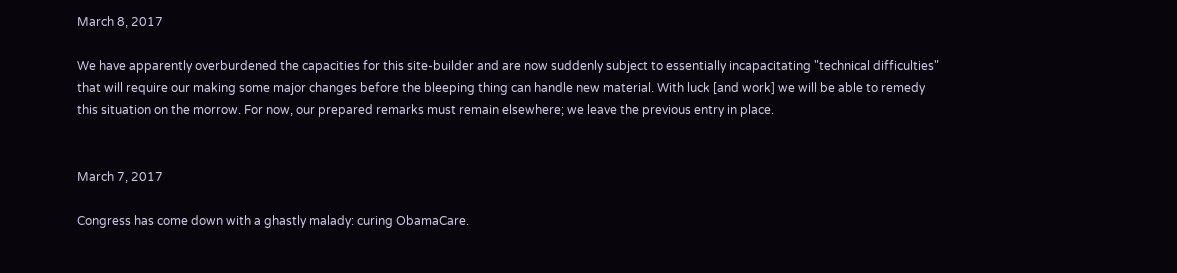March 8, 2017

We have apparently overburdened the capacities for this site-builder and are now suddenly subject to essentially incapacitating "technical difficulties" that will require our making some major changes before the bleeping thing can handle new material. With luck [and work] we will be able to remedy this situation on the morrow. For now, our prepared remarks must remain elsewhere; we leave the previous entry in place.


March 7, 2017

Congress has come down with a ghastly malady: curing ObamaCare.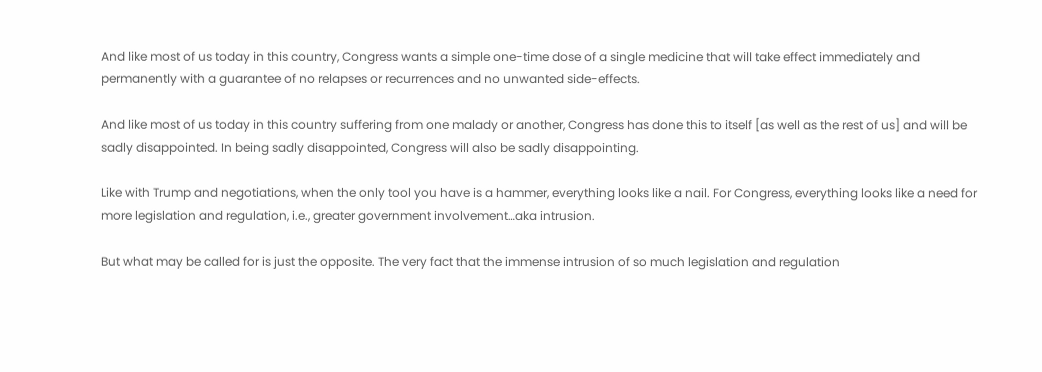And like most of us today in this country, Congress wants a simple one-time dose of a single medicine that will take effect immediately and permanently with a guarantee of no relapses or recurrences and no unwanted side-effects.

And like most of us today in this country suffering from one malady or another, Congress has done this to itself [as well as the rest of us] and will be sadly disappointed. In being sadly disappointed, Congress will also be sadly disappointing.

Like with Trump and negotiations, when the only tool you have is a hammer, everything looks like a nail. For Congress, everything looks like a need for more legislation and regulation, i.e., greater government involvement…aka intrusion.

But what may be called for is just the opposite. The very fact that the immense intrusion of so much legislation and regulation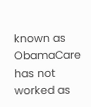known as ObamaCare has not worked as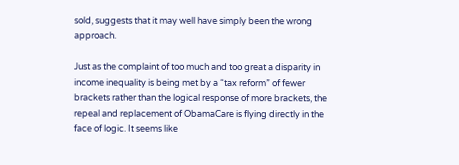sold, suggests that it may well have simply been the wrong approach.

Just as the complaint of too much and too great a disparity in income inequality is being met by a “tax reform” of fewer brackets rather than the logical response of more brackets, the repeal and replacement of ObamaCare is flying directly in the face of logic. It seems like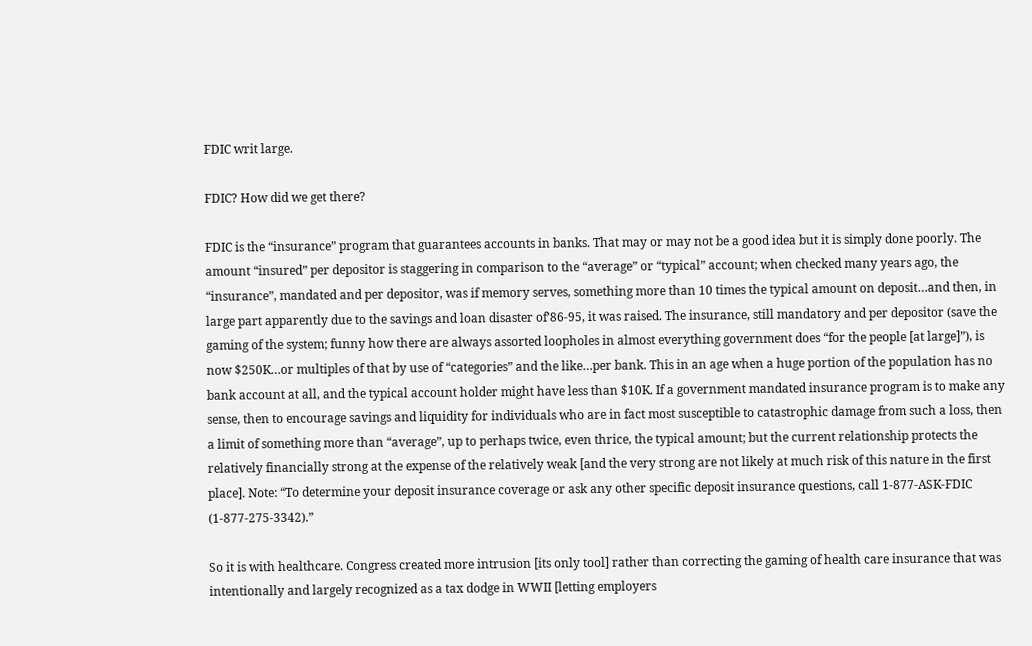FDIC writ large.

FDIC? How did we get there?

FDIC is the “insurance” program that guarantees accounts in banks. That may or may not be a good idea but it is simply done poorly. The amount “insured” per depositor is staggering in comparison to the “average” or “typical” account; when checked many years ago, the “insurance”, mandated and per depositor, was if memory serves, something more than 10 times the typical amount on deposit…and then, in large part apparently due to the savings and loan disaster of’86-95, it was raised. The insurance, still mandatory and per depositor (save the gaming of the system; funny how there are always assorted loopholes in almost everything government does “for the people [at large]”), is now $250K…or multiples of that by use of “categories” and the like…per bank. This in an age when a huge portion of the population has no bank account at all, and the typical account holder might have less than $10K. If a government mandated insurance program is to make any sense, then to encourage savings and liquidity for individuals who are in fact most susceptible to catastrophic damage from such a loss, then a limit of something more than “average”, up to perhaps twice, even thrice, the typical amount; but the current relationship protects the relatively financially strong at the expense of the relatively weak [and the very strong are not likely at much risk of this nature in the first place]. Note: “To determine your deposit insurance coverage or ask any other specific deposit insurance questions, call 1-877-ASK-FDIC (1-877-275-3342).”

So it is with healthcare. Congress created more intrusion [its only tool] rather than correcting the gaming of health care insurance that was intentionally and largely recognized as a tax dodge in WWII [letting employers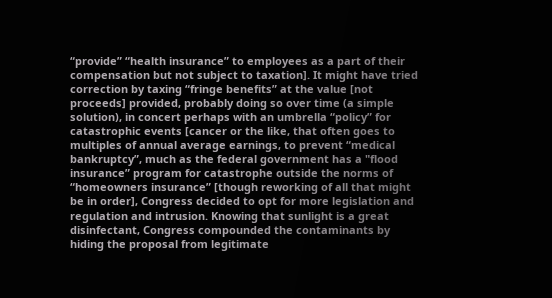“provide” “health insurance” to employees as a part of their compensation but not subject to taxation]. It might have tried correction by taxing “fringe benefits” at the value [not proceeds] provided, probably doing so over time (a simple solution), in concert perhaps with an umbrella “policy” for catastrophic events [cancer or the like, that often goes to multiples of annual average earnings, to prevent “medical bankruptcy”, much as the federal government has a "flood insurance” program for catastrophe outside the norms of “homeowners insurance” [though reworking of all that might be in order], Congress decided to opt for more legislation and regulation and intrusion. Knowing that sunlight is a great disinfectant, Congress compounded the contaminants by hiding the proposal from legitimate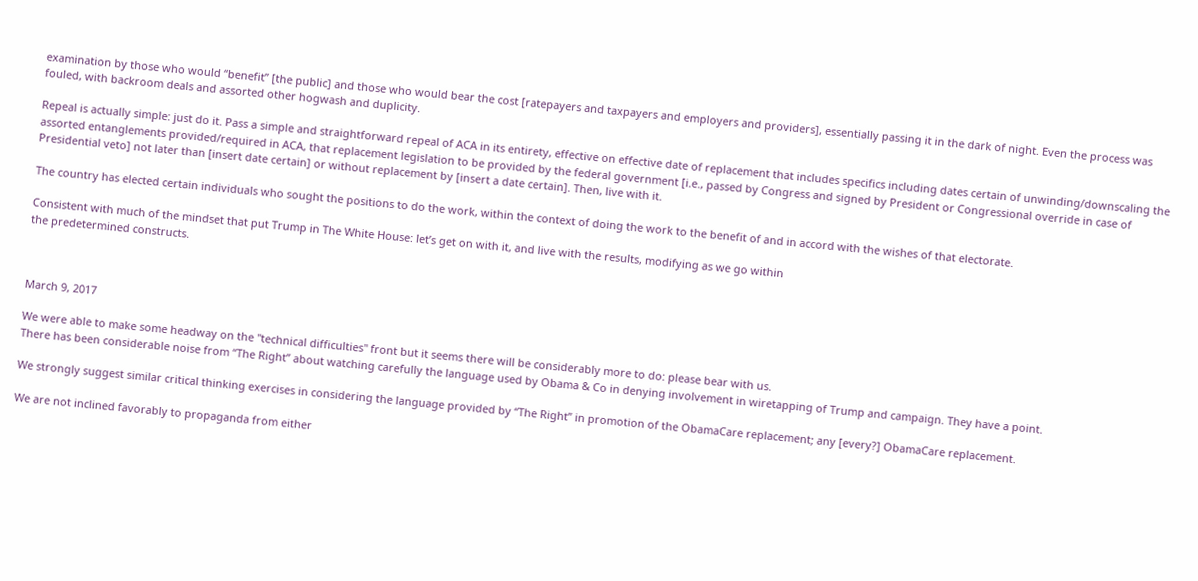examination by those who would “benefit” [the public] and those who would bear the cost [ratepayers and taxpayers and employers and providers], essentially passing it in the dark of night. Even the process was fouled, with backroom deals and assorted other hogwash and duplicity.

Repeal is actually simple: just do it. Pass a simple and straightforward repeal of ACA in its entirety, effective on effective date of replacement that includes specifics including dates certain of unwinding/downscaling the assorted entanglements provided/required in ACA, that replacement legislation to be provided by the federal government [i.e., passed by Congress and signed by President or Congressional override in case of Presidential veto] not later than [insert date certain] or without replacement by [insert a date certain]. Then, live with it.

The country has elected certain individuals who sought the positions to do the work, within the context of doing the work to the benefit of and in accord with the wishes of that electorate.

Consistent with much of the mindset that put Trump in The White House: let’s get on with it, and live with the results, modifying as we go within
the predetermined constructs.



March 9, 2017

We were able to make some headway on the "technical difficulties" front but it seems there will be considerably more to do: please bear with us.
There has been considerable noise from “The Right” about watching carefully the language used by Obama & Co in denying involvement in wiretapping of Trump and campaign. They have a point.

We strongly suggest similar critical thinking exercises in considering the language provided by “The Right” in promotion of the ObamaCare replacement; any [every?] ObamaCare replacement.

We are not inclined favorably to propaganda from either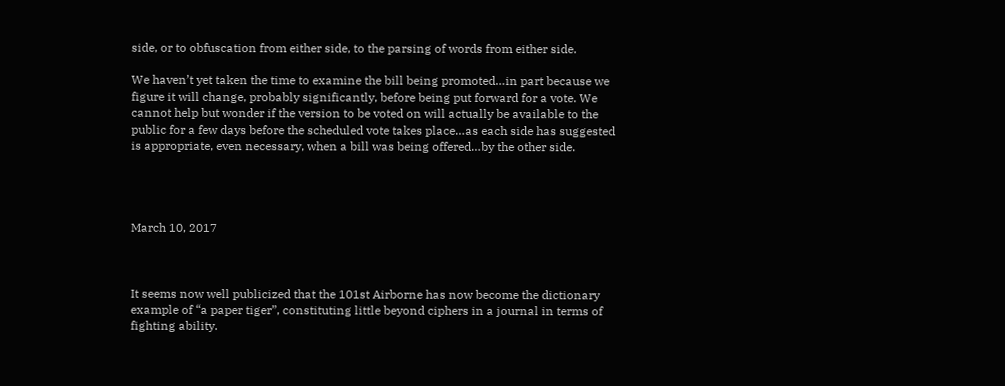side, or to obfuscation from either side, to the parsing of words from either side.

We haven’t yet taken the time to examine the bill being promoted…in part because we figure it will change, probably significantly, before being put forward for a vote. We cannot help but wonder if the version to be voted on will actually be available to the public for a few days before the scheduled vote takes place…as each side has suggested is appropriate, even necessary, when a bill was being offered…by the other side.




March 10, 2017



It seems now well publicized that the 101st Airborne has now become the dictionary example of “a paper tiger”, constituting little beyond ciphers in a journal in terms of fighting ability.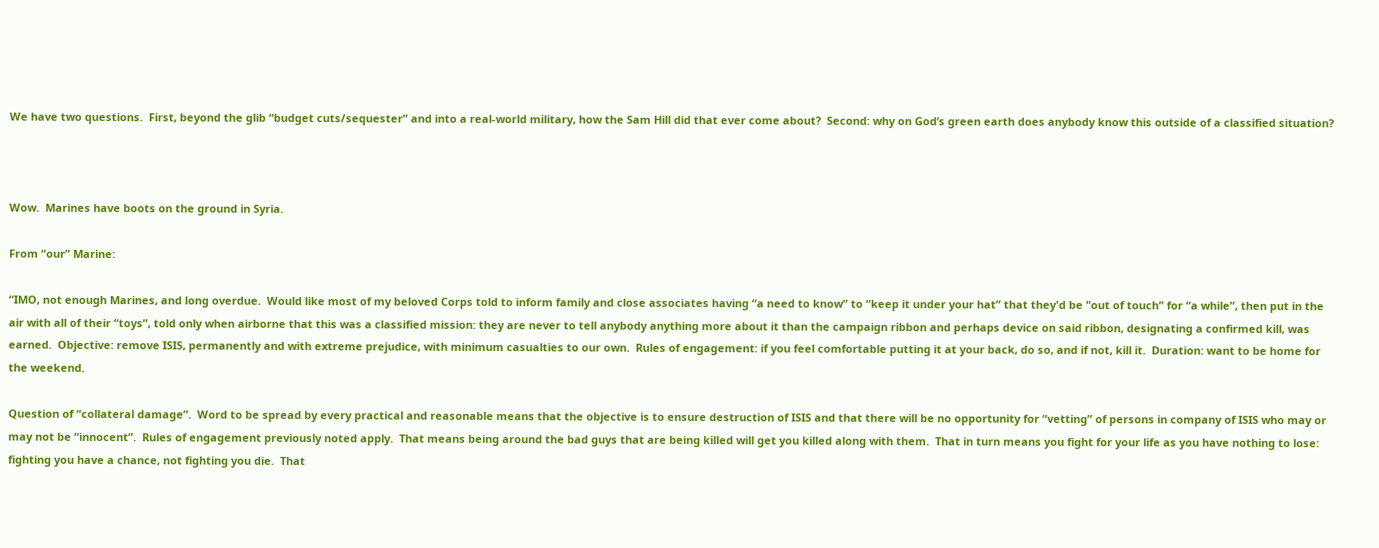We have two questions.  First, beyond the glib “budget cuts/sequester” and into a real-world military, how the Sam Hill did that ever come about?  Second: why on God’s green earth does anybody know this outside of a classified situation?



Wow.  Marines have boots on the ground in Syria.

From “our” Marine:

“IMO, not enough Marines, and long overdue.  Would like most of my beloved Corps told to inform family and close associates having “a need to know” to “keep it under your hat” that they'd be "out of touch” for “a while”, then put in the air with all of their “toys”, told only when airborne that this was a classified mission: they are never to tell anybody anything more about it than the campaign ribbon and perhaps device on said ribbon, designating a confirmed kill, was earned.  Objective: remove ISIS, permanently and with extreme prejudice, with minimum casualties to our own.  Rules of engagement: if you feel comfortable putting it at your back, do so, and if not, kill it.  Duration: want to be home for the weekend.

Question of “collateral damage”.  Word to be spread by every practical and reasonable means that the objective is to ensure destruction of ISIS and that there will be no opportunity for “vetting” of persons in company of ISIS who may or may not be “innocent”.  Rules of engagement previously noted apply.  That means being around the bad guys that are being killed will get you killed along with them.  That in turn means you fight for your life as you have nothing to lose: fighting you have a chance, not fighting you die.  That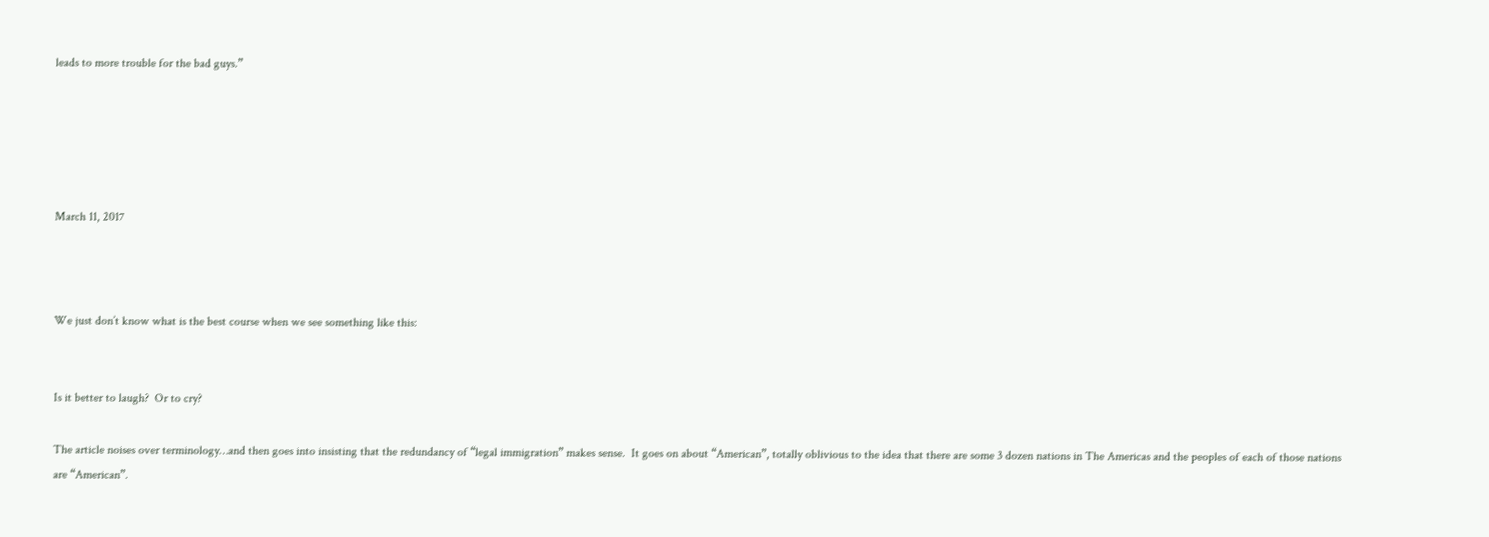leads to more trouble for the bad guys.”





March 11, 2017



We just don’t know what is the best course when we see something like this:


Is it better to laugh?  Or to cry?

The article noises over terminology…and then goes into insisting that the redundancy of “legal immigration” makes sense.  It goes on about “American”, totally oblivious to the idea that there are some 3 dozen nations in The Americas and the peoples of each of those nations are “American”.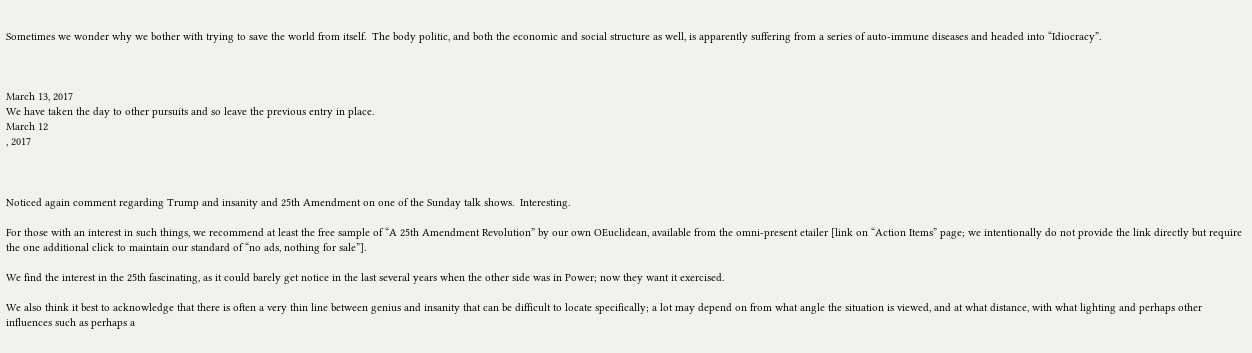Sometimes we wonder why we bother with trying to save the world from itself.  The body politic, and both the economic and social structure as well, is apparently suffering from a series of auto-immune diseases and headed into “Idiocracy”.



March 13, 2017
We have taken the day to other pursuits and so leave the previous entry in place.
March 12
, 2017



Noticed again comment regarding Trump and insanity and 25th Amendment on one of the Sunday talk shows.  Interesting.

For those with an interest in such things, we recommend at least the free sample of “A 25th Amendment Revolution” by our own OEuclidean, available from the omni-present etailer [link on “Action Items” page; we intentionally do not provide the link directly but require the one additional click to maintain our standard of “no ads, nothing for sale”].

We find the interest in the 25th fascinating, as it could barely get notice in the last several years when the other side was in Power; now they want it exercised.

We also think it best to acknowledge that there is often a very thin line between genius and insanity that can be difficult to locate specifically; a lot may depend on from what angle the situation is viewed, and at what distance, with what lighting and perhaps other influences such as perhaps a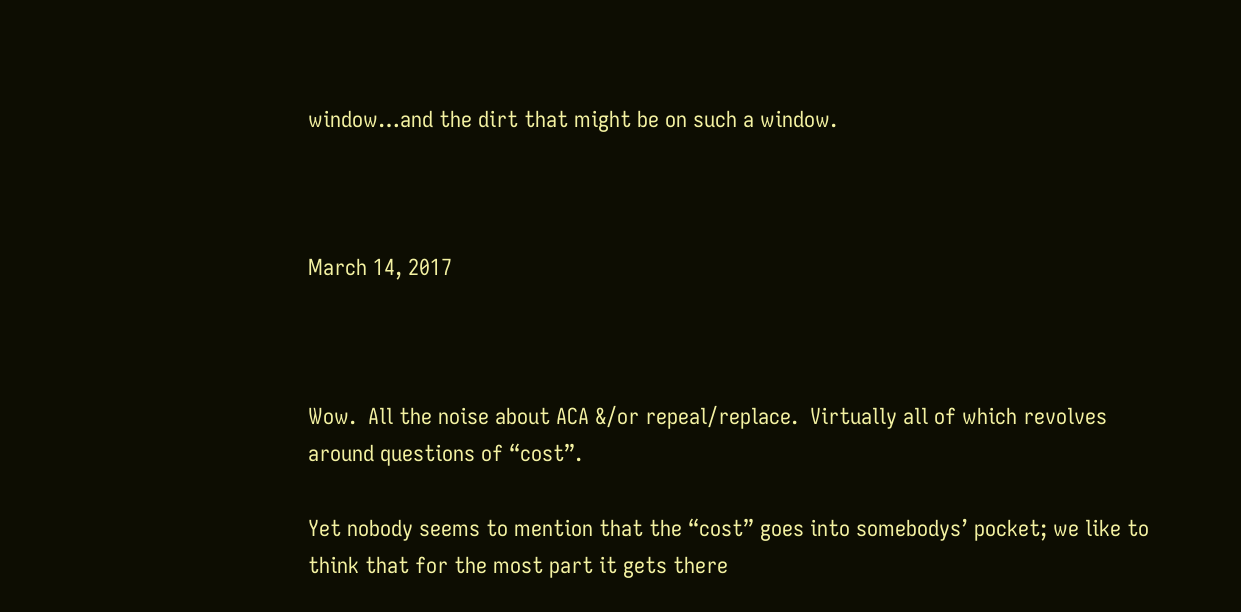window…and the dirt that might be on such a window.



March 14, 2017



Wow.  All the noise about ACA &/or repeal/replace.  Virtually all of which revolves around questions of “cost”.

Yet nobody seems to mention that the “cost” goes into somebodys’ pocket; we like to think that for the most part it gets there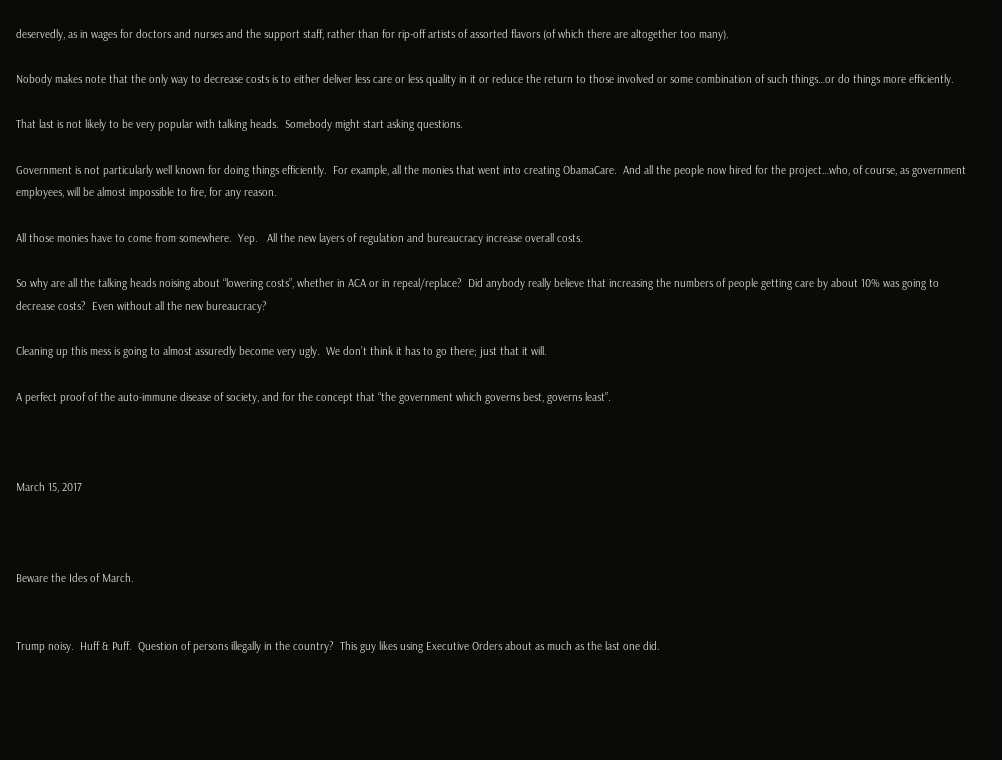deservedly, as in wages for doctors and nurses and the support staff, rather than for rip-off artists of assorted flavors (of which there are altogether too many).

Nobody makes note that the only way to decrease costs is to either deliver less care or less quality in it or reduce the return to those involved or some combination of such things…or do things more efficiently.

That last is not likely to be very popular with talking heads.  Somebody might start asking questions.

Government is not particularly well known for doing things efficiently.  For example, all the monies that went into creating ObamaCare.  And all the people now hired for the project…who, of course, as government employees, will be almost impossible to fire, for any reason.

All those monies have to come from somewhere.  Yep.   All the new layers of regulation and bureaucracy increase overall costs.

So why are all the talking heads noising about “lowering costs”, whether in ACA or in repeal/replace?  Did anybody really believe that increasing the numbers of people getting care by about 10% was going to decrease costs?  Even without all the new bureaucracy?

Cleaning up this mess is going to almost assuredly become very ugly.  We don’t think it has to go there; just that it will.

A perfect proof of the auto-immune disease of society, and for the concept that “the government which governs best, governs least”.



March 15, 2017



Beware the Ides of March.


Trump noisy.  Huff & Puff.  Question of persons illegally in the country?  This guy likes using Executive Orders about as much as the last one did.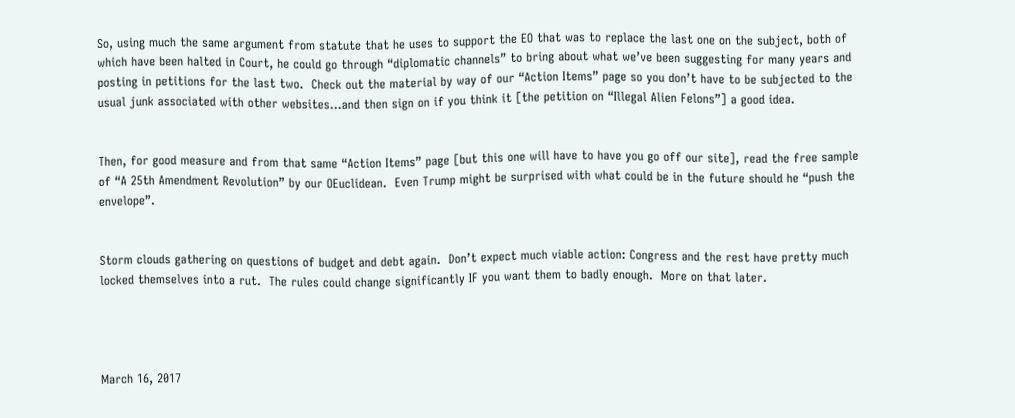So, using much the same argument from statute that he uses to support the EO that was to replace the last one on the subject, both of which have been halted in Court, he could go through “diplomatic channels” to bring about what we’ve been suggesting for many years and posting in petitions for the last two.  Check out the material by way of our “Action Items” page so you don’t have to be subjected to the usual junk associated with other websites…and then sign on if you think it [the petition on “Illegal Alien Felons”] a good idea.


Then, for good measure and from that same “Action Items” page [but this one will have to have you go off our site], read the free sample of “A 25th Amendment Revolution” by our OEuclidean.  Even Trump might be surprised with what could be in the future should he “push the envelope”.


Storm clouds gathering on questions of budget and debt again.  Don’t expect much viable action: Congress and the rest have pretty much locked themselves into a rut.  The rules could change significantly IF you want them to badly enough.  More on that later.




March 16, 2017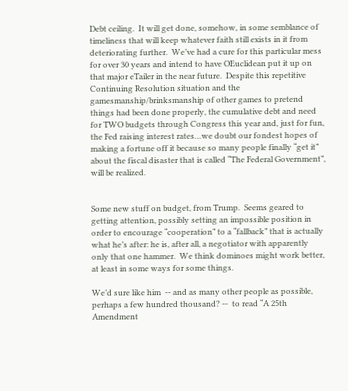Debt ceiling.  It will get done, somehow, in some semblance of timeliness that will keep whatever faith still exists in it from deteriorating further.  We’ve had a cure for this particular mess for over 30 years and intend to have OEuclidean put it up on that major eTailer in the near future.  Despite this repetitive Continuing Resolution situation and the gamesmanship/brinksmanship of other games to pretend things had been done properly, the cumulative debt and need for TWO budgets through Congress this year and, just for fun, the Fed raising interest rates…we doubt our fondest hopes of making a fortune off it because so many people finally “get it” about the fiscal disaster that is called “The Federal Government”, will be realized.


Some new stuff on budget, from Trump.  Seems geared to getting attention, possibly setting an impossible position in order to encourage “cooperation” to a “fallback” that is actually what he’s after: he is, after all, a negotiator with apparently only that one hammer.  We think dominoes might work better, at least in some ways for some things.

We’d sure like him  -- and as many other people as possible, perhaps a few hundred thousand? --  to read “A 25th Amendment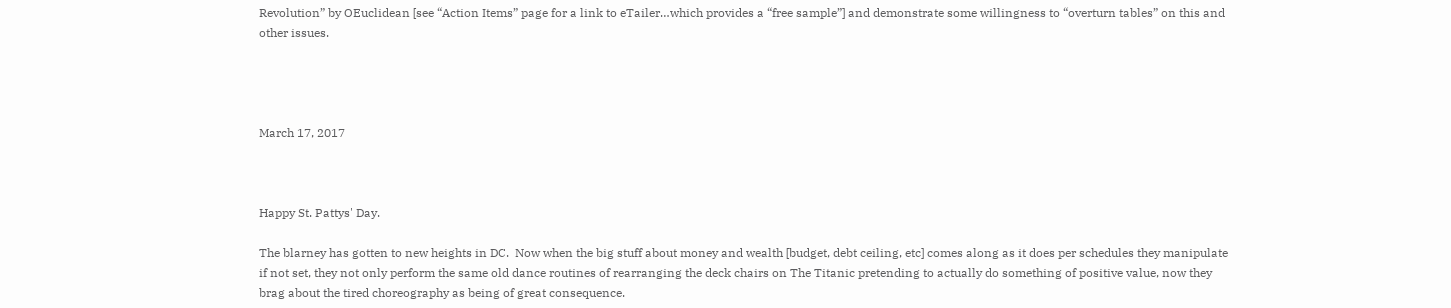Revolution” by OEuclidean [see “Action Items” page for a link to eTailer…which provides a “free sample”] and demonstrate some willingness to “overturn tables” on this and other issues.




March 17, 2017



Happy St. Pattys' Day.

The blarney has gotten to new heights in DC.  Now when the big stuff about money and wealth [budget, debt ceiling, etc] comes along as it does per schedules they manipulate if not set, they not only perform the same old dance routines of rearranging the deck chairs on The Titanic pretending to actually do something of positive value, now they brag about the tired choreography as being of great consequence.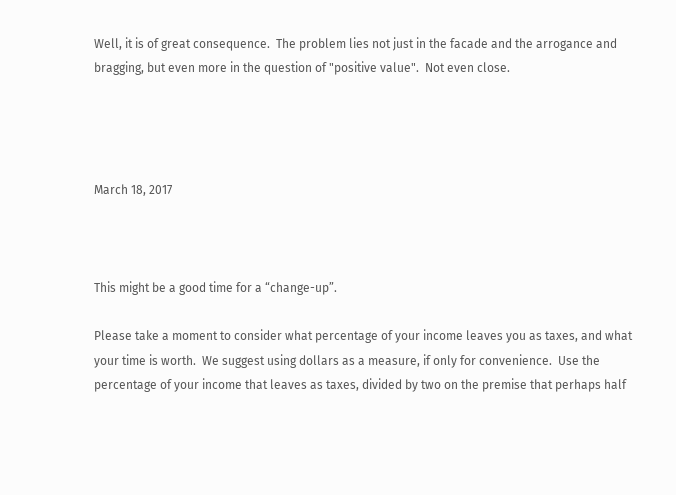Well, it is of great consequence.  The problem lies not just in the facade and the arrogance and bragging, but even more in the question of "positive value".  Not even close.




March 18, 2017



This might be a good time for a “change-up”.

Please take a moment to consider what percentage of your income leaves you as taxes, and what your time is worth.  We suggest using dollars as a measure, if only for convenience.  Use the percentage of your income that leaves as taxes, divided by two on the premise that perhaps half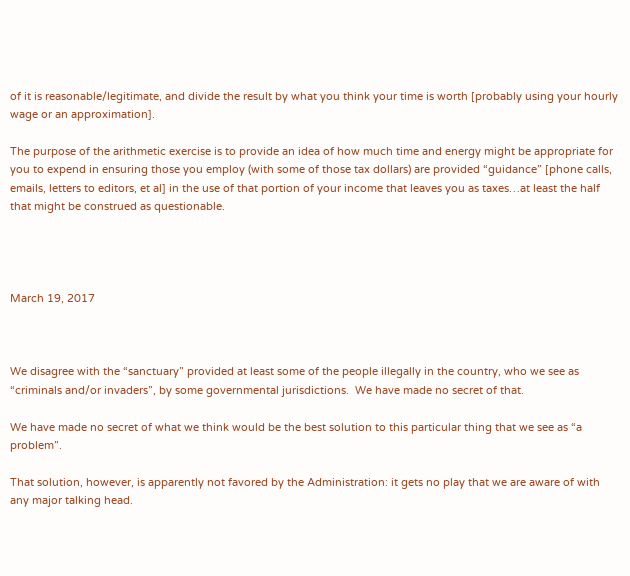of it is reasonable/legitimate, and divide the result by what you think your time is worth [probably using your hourly wage or an approximation].

The purpose of the arithmetic exercise is to provide an idea of how much time and energy might be appropriate for you to expend in ensuring those you employ (with some of those tax dollars) are provided “guidance” [phone calls, emails, letters to editors, et al] in the use of that portion of your income that leaves you as taxes…at least the half that might be construed as questionable.




March 19, 2017



We disagree with the “sanctuary” provided at least some of the people illegally in the country, who we see as “criminals and/or invaders”, by some governmental jurisdictions.  We have made no secret of that.

We have made no secret of what we think would be the best solution to this particular thing that we see as “a problem”.

That solution, however, is apparently not favored by the Administration: it gets no play that we are aware of with any major talking head.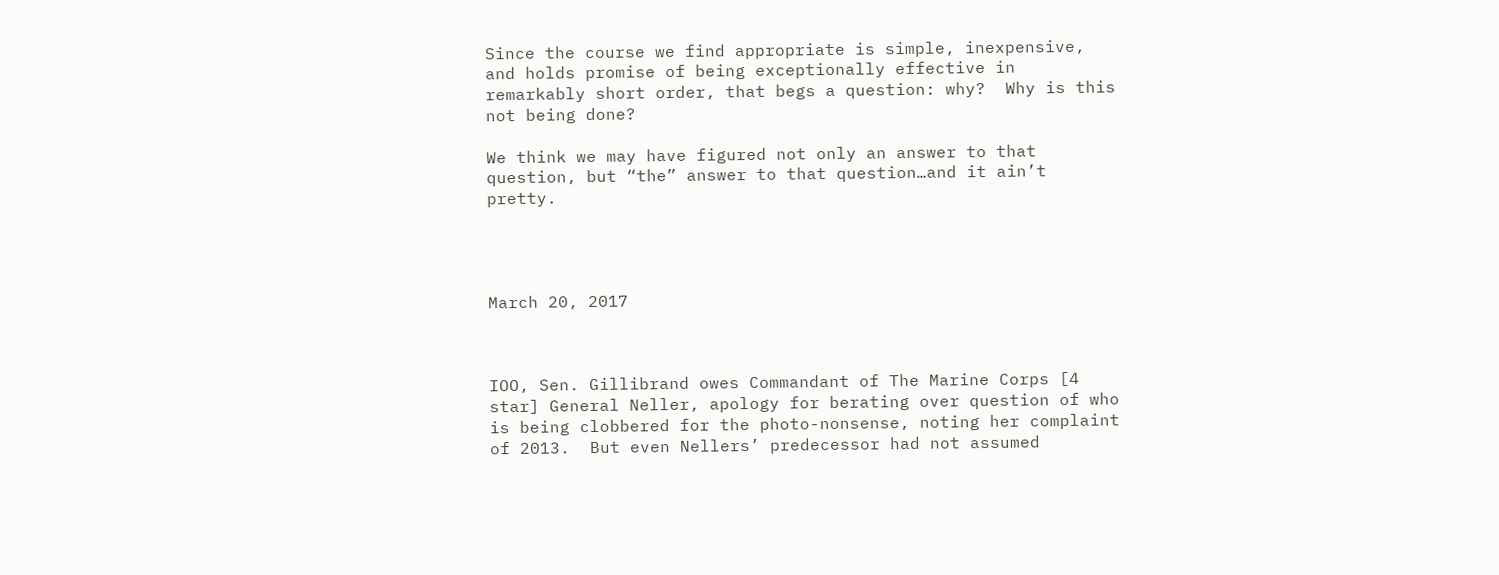Since the course we find appropriate is simple, inexpensive, and holds promise of being exceptionally effective in remarkably short order, that begs a question: why?  Why is this not being done?

We think we may have figured not only an answer to that question, but “the” answer to that question…and it ain’t pretty.




March 20, 2017



IOO, Sen. Gillibrand owes Commandant of The Marine Corps [4 star] General Neller, apology for berating over question of who is being clobbered for the photo-nonsense, noting her complaint of 2013.  But even Nellers’ predecessor had not assumed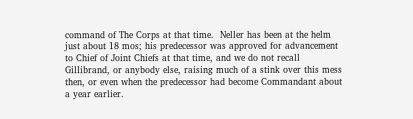command of The Corps at that time.  Neller has been at the helm just about 18 mos; his predecessor was approved for advancement to Chief of Joint Chiefs at that time, and we do not recall Gillibrand, or anybody else, raising much of a stink over this mess then, or even when the predecessor had become Commandant about a year earlier.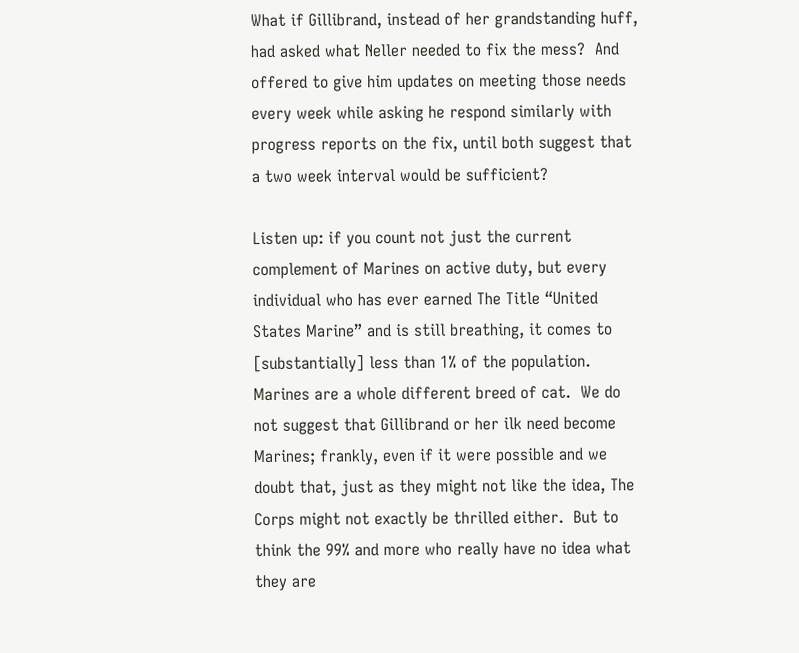What if Gillibrand, instead of her grandstanding huff, had asked what Neller needed to fix the mess?  And offered to give him updates on meeting those needs every week while asking he respond similarly with progress reports on the fix, until both suggest that a two week interval would be sufficient?

Listen up: if you count not just the current complement of Marines on active duty, but every individual who has ever earned The Title “United States Marine” and is still breathing, it comes to [substantially] less than 1% of the population.  Marines are a whole different breed of cat.  We do not suggest that Gillibrand or her ilk need become Marines; frankly, even if it were possible and we doubt that, just as they might not like the idea, The Corps might not exactly be thrilled either.  But to think the 99% and more who really have no idea what they are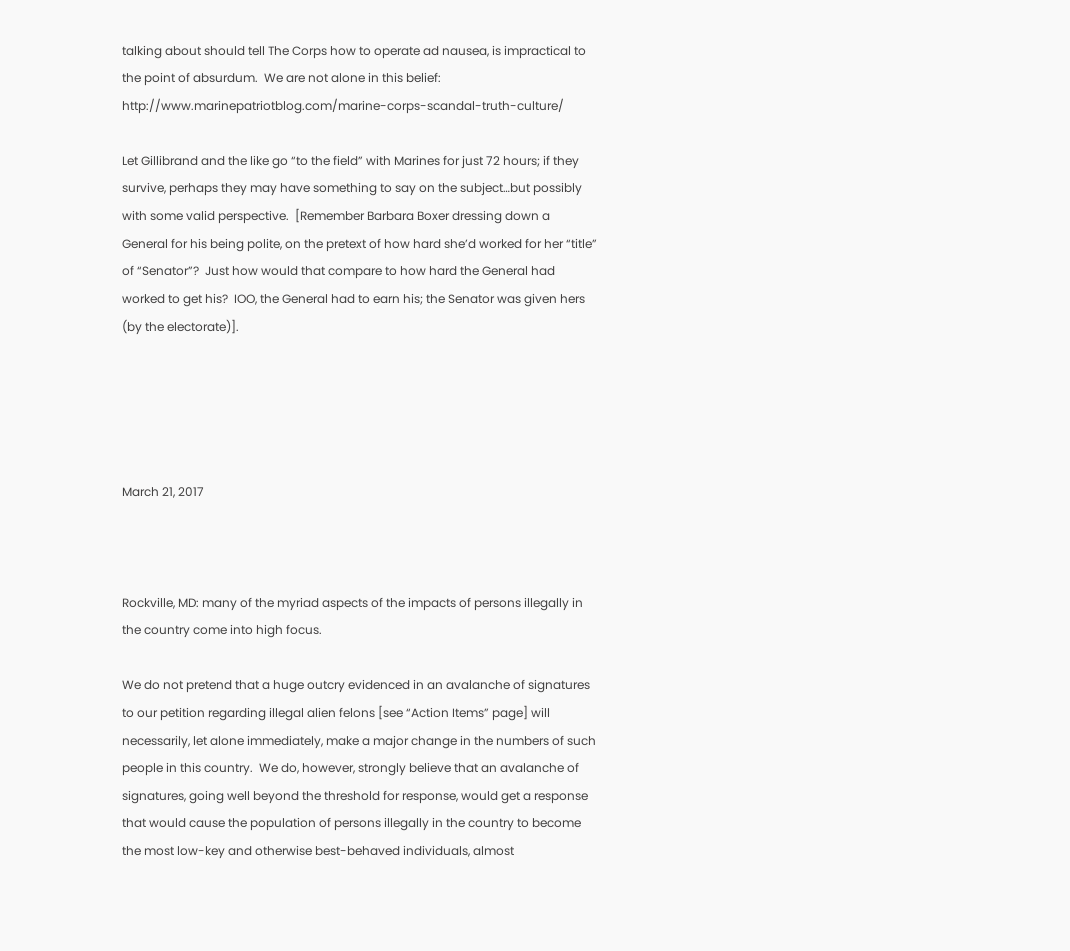talking about should tell The Corps how to operate ad nausea, is impractical to the point of absurdum.  We are not alone in this belief: http://www.marinepatriotblog.com/marine-corps-scandal-truth-culture/

Let Gillibrand and the like go “to the field” with Marines for just 72 hours; if they survive, perhaps they may have something to say on the subject…but possibly with some valid perspective.  [Remember Barbara Boxer dressing down a General for his being polite, on the pretext of how hard she’d worked for her “title” of “Senator”?  Just how would that compare to how hard the General had worked to get his?  IOO, the General had to earn his; the Senator was given hers (by the electorate)].





March 21, 2017



Rockville, MD: many of the myriad aspects of the impacts of persons illegally in the country come into high focus.

We do not pretend that a huge outcry evidenced in an avalanche of signatures to our petition regarding illegal alien felons [see “Action Items” page] will necessarily, let alone immediately, make a major change in the numbers of such people in this country.  We do, however, strongly believe that an avalanche of signatures, going well beyond the threshold for response, would get a response that would cause the population of persons illegally in the country to become the most low-key and otherwise best-behaved individuals, almost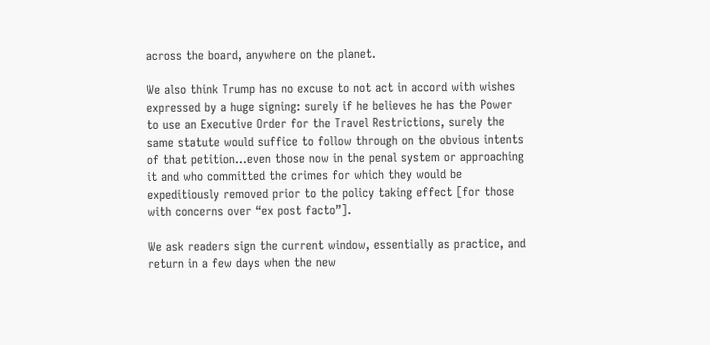across the board, anywhere on the planet.

We also think Trump has no excuse to not act in accord with wishes expressed by a huge signing: surely if he believes he has the Power to use an Executive Order for the Travel Restrictions, surely the same statute would suffice to follow through on the obvious intents of that petition...even those now in the penal system or approaching it and who committed the crimes for which they would be expeditiously removed prior to the policy taking effect [for those with concerns over “ex post facto”].

We ask readers sign the current window, essentially as practice, and return in a few days when the new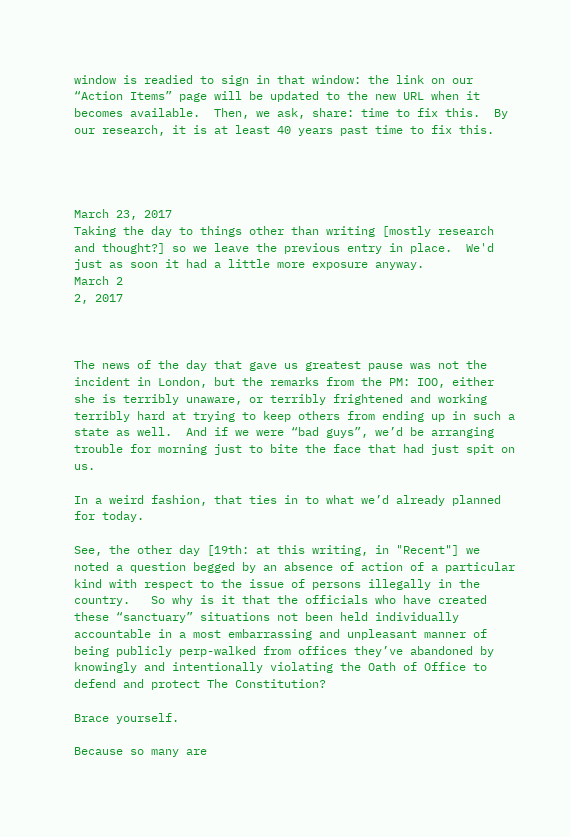window is readied to sign in that window: the link on our “Action Items” page will be updated to the new URL when it becomes available.  Then, we ask, share: time to fix this.  By our research, it is at least 40 years past time to fix this.




March 23, 2017
Taking the day to things other than writing [mostly research and thought?] so we leave the previous entry in place.  We'd just as soon it had a little more exposure anyway.
March 2
2, 2017



The news of the day that gave us greatest pause was not the incident in London, but the remarks from the PM: IOO, either she is terribly unaware, or terribly frightened and working terribly hard at trying to keep others from ending up in such a state as well.  And if we were “bad guys”, we’d be arranging trouble for morning just to bite the face that had just spit on us.

In a weird fashion, that ties in to what we’d already planned for today.

See, the other day [19th: at this writing, in "Recent"] we noted a question begged by an absence of action of a particular kind with respect to the issue of persons illegally in the country.   So why is it that the officials who have created these “sanctuary” situations not been held individually accountable in a most embarrassing and unpleasant manner of being publicly perp-walked from offices they’ve abandoned by knowingly and intentionally violating the Oath of Office to defend and protect The Constitution?

Brace yourself.

Because so many are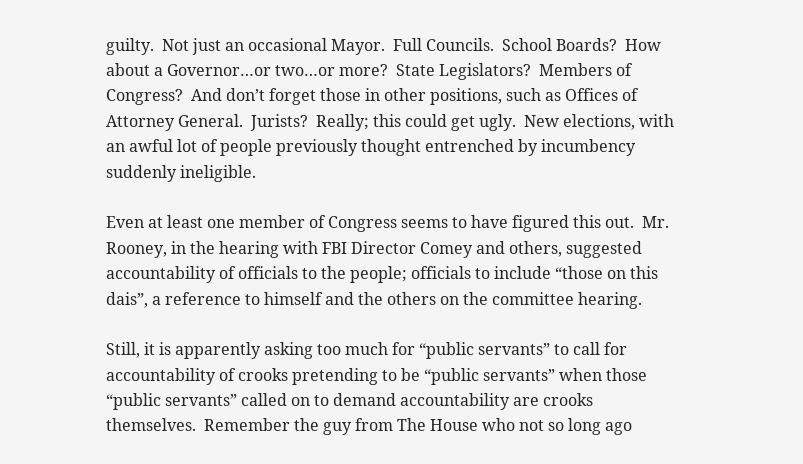guilty.  Not just an occasional Mayor.  Full Councils.  School Boards?  How about a Governor…or two…or more?  State Legislators?  Members of Congress?  And don’t forget those in other positions, such as Offices of Attorney General.  Jurists?  Really; this could get ugly.  New elections, with an awful lot of people previously thought entrenched by incumbency suddenly ineligible.

Even at least one member of Congress seems to have figured this out.  Mr. Rooney, in the hearing with FBI Director Comey and others, suggested accountability of officials to the people; officials to include “those on this dais”, a reference to himself and the others on the committee hearing.

Still, it is apparently asking too much for “public servants” to call for accountability of crooks pretending to be “public servants” when those “public servants” called on to demand accountability are crooks themselves.  Remember the guy from The House who not so long ago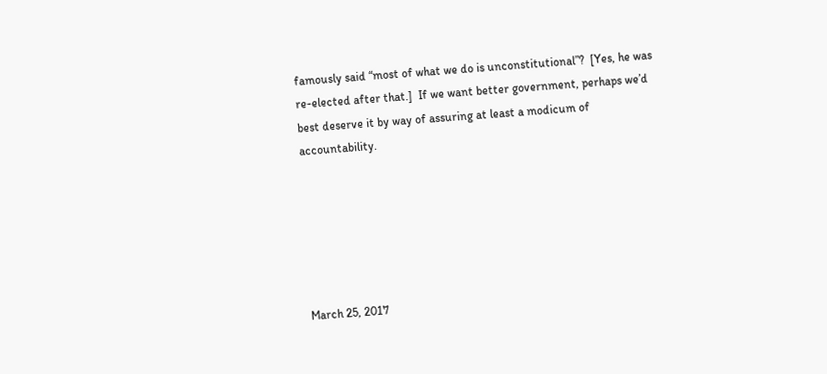famously said “most of what we do is unconstitutional”?  [Yes, he was re-elected after that.]  If we want better government, perhaps we’d best deserve it by way of assuring at least a modicum of accountability.






March 25, 2017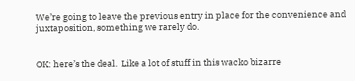We’re going to leave the previous entry in place for the convenience and juxtaposition, something we rarely do.


OK: here’s the deal.  Like a lot of stuff in this wacko bizarre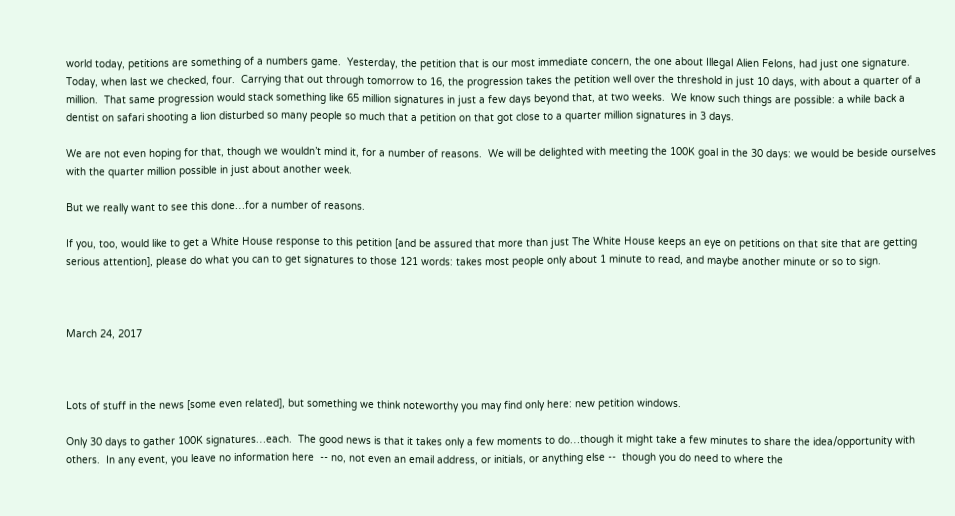world today, petitions are something of a numbers game.  Yesterday, the petition that is our most immediate concern, the one about Illegal Alien Felons, had just one signature.  Today, when last we checked, four.  Carrying that out through tomorrow to 16, the progression takes the petition well over the threshold in just 10 days, with about a quarter of a million.  That same progression would stack something like 65 million signatures in just a few days beyond that, at two weeks.  We know such things are possible: a while back a dentist on safari shooting a lion disturbed so many people so much that a petition on that got close to a quarter million signatures in 3 days.

We are not even hoping for that, though we wouldn’t mind it, for a number of reasons.  We will be delighted with meeting the 100K goal in the 30 days: we would be beside ourselves with the quarter million possible in just about another week.

But we really want to see this done…for a number of reasons.

If you, too, would like to get a White House response to this petition [and be assured that more than just The White House keeps an eye on petitions on that site that are getting serious attention], please do what you can to get signatures to those 121 words: takes most people only about 1 minute to read, and maybe another minute or so to sign.



March 24, 2017



Lots of stuff in the news [some even related], but something we think noteworthy you may find only here: new petition windows.

Only 30 days to gather 100K signatures…each.  The good news is that it takes only a few moments to do…though it might take a few minutes to share the idea/opportunity with others.  In any event, you leave no information here  -- no, not even an email address, or initials, or anything else --  though you do need to where the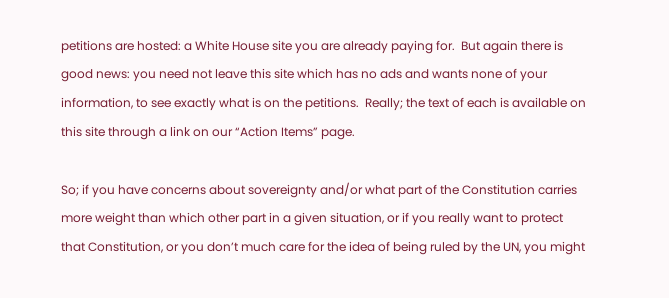petitions are hosted: a White House site you are already paying for.  But again there is good news: you need not leave this site which has no ads and wants none of your information, to see exactly what is on the petitions.  Really; the text of each is available on this site through a link on our “Action Items” page.

So; if you have concerns about sovereignty and/or what part of the Constitution carries more weight than which other part in a given situation, or if you really want to protect that Constitution, or you don’t much care for the idea of being ruled by the UN, you might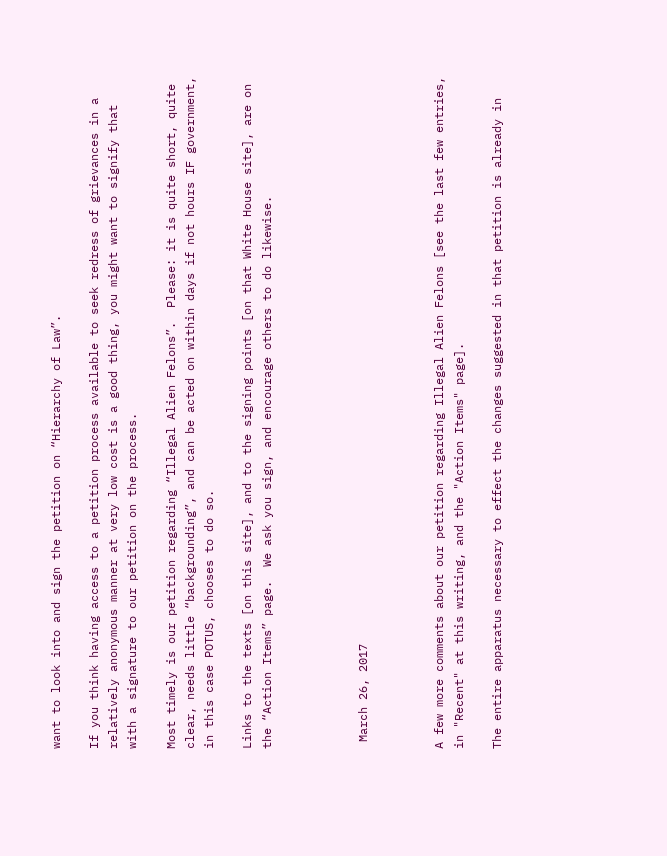want to look into and sign the petition on “Hierarchy of Law”.

If you think having access to a petition process available to seek redress of grievances in a relatively anonymous manner at very low cost is a good thing, you might want to signify that with a signature to our petition on the process.

Most timely is our petition regarding “Illegal Alien Felons”.  Please: it is quite short, quite clear, needs little “backgrounding”, and can be acted on within days if not hours IF government, in this case POTUS, chooses to do so.

Links to the texts [on this site], and to the signing points [on that White House site], are on the “Action Items” page.  We ask you sign, and encourage others to do likewise.




 March 26, 2017



A few more comments about our petition regarding Illegal Alien Felons [see the last few entries, in "Recent" at this writing, and the "Action Items" page].

The entire apparatus necessary to effect the changes suggested in that petition is already in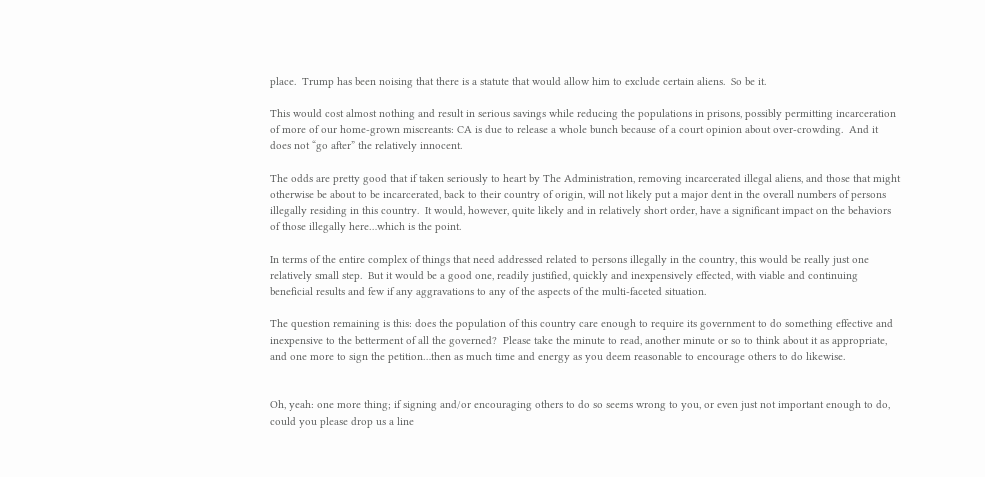place.  Trump has been noising that there is a statute that would allow him to exclude certain aliens.  So be it.

This would cost almost nothing and result in serious savings while reducing the populations in prisons, possibly permitting incarceration of more of our home-grown miscreants: CA is due to release a whole bunch because of a court opinion about over-crowding.  And it does not “go after” the relatively innocent.

The odds are pretty good that if taken seriously to heart by The Administration, removing incarcerated illegal aliens, and those that might otherwise be about to be incarcerated, back to their country of origin, will not likely put a major dent in the overall numbers of persons illegally residing in this country.  It would, however, quite likely and in relatively short order, have a significant impact on the behaviors of those illegally here…which is the point.

In terms of the entire complex of things that need addressed related to persons illegally in the country, this would be really just one relatively small step.  But it would be a good one, readily justified, quickly and inexpensively effected, with viable and continuing beneficial results and few if any aggravations to any of the aspects of the multi-faceted situation.

The question remaining is this: does the population of this country care enough to require its government to do something effective and inexpensive to the betterment of all the governed?  Please take the minute to read, another minute or so to think about it as appropriate, and one more to sign the petition…then as much time and energy as you deem reasonable to encourage others to do likewise.


Oh, yeah: one more thing; if signing and/or encouraging others to do so seems wrong to you, or even just not important enough to do, could you please drop us a line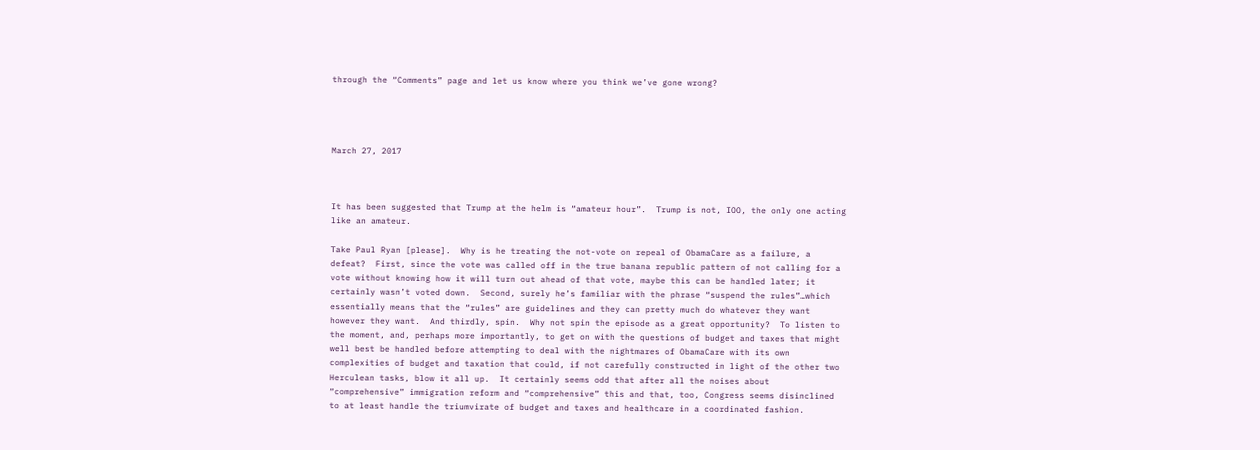through the “Comments” page and let us know where you think we’ve gone wrong?




March 27, 2017



It has been suggested that Trump at the helm is “amateur hour”.  Trump is not, IOO, the only one acting like an amateur.

Take Paul Ryan [please].  Why is he treating the not-vote on repeal of ObamaCare as a failure, a defeat?  First, since the vote was called off in the true banana republic pattern of not calling for a vote without knowing how it will turn out ahead of that vote, maybe this can be handled later; it certainly wasn’t voted down.  Second, surely he’s familiar with the phrase “suspend the rules”…which essentially means that the “rules” are guidelines and they can pretty much do whatever they want however they want.  And thirdly, spin.  Why not spin the episode as a great opportunity?  To listen to the moment, and, perhaps more importantly, to get on with the questions of budget and taxes that might well best be handled before attempting to deal with the nightmares of ObamaCare with its own complexities of budget and taxation that could, if not carefully constructed in light of the other two Herculean tasks, blow it all up.  It certainly seems odd that after all the noises about “comprehensive” immigration reform and “comprehensive” this and that, too, Congress seems disinclined to at least handle the triumvirate of budget and taxes and healthcare in a coordinated fashion.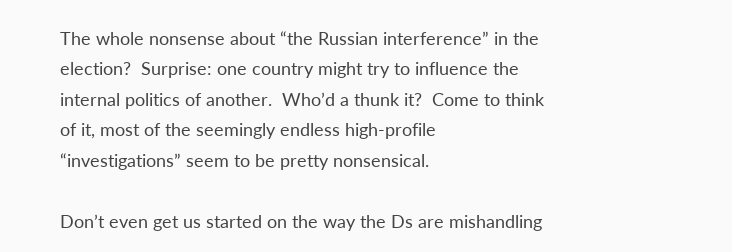The whole nonsense about “the Russian interference” in the election?  Surprise: one country might try to influence the internal politics of another.  Who’d a thunk it?  Come to think of it, most of the seemingly endless high-profile “investigations” seem to be pretty nonsensical.

Don’t even get us started on the way the Ds are mishandling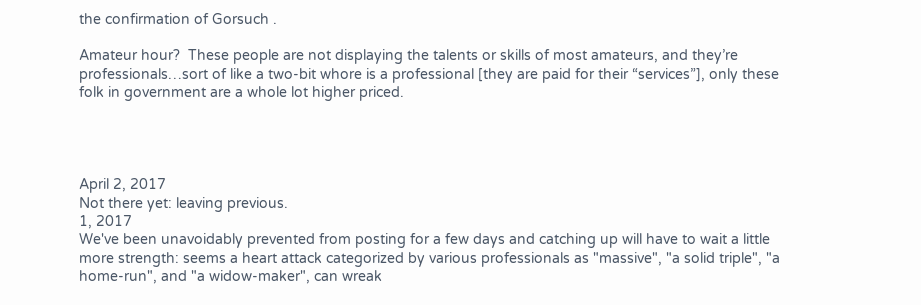the confirmation of Gorsuch .

Amateur hour?  These people are not displaying the talents or skills of most amateurs, and they’re professionals…sort of like a two-bit whore is a professional [they are paid for their “services”], only these folk in government are a whole lot higher priced.




April 2, 2017
Not there yet: leaving previous.
1, 2017
We've been unavoidably prevented from posting for a few days and catching up will have to wait a little more strength: seems a heart attack categorized by various professionals as "massive", "a solid triple", "a home-run", and "a widow-maker", can wreak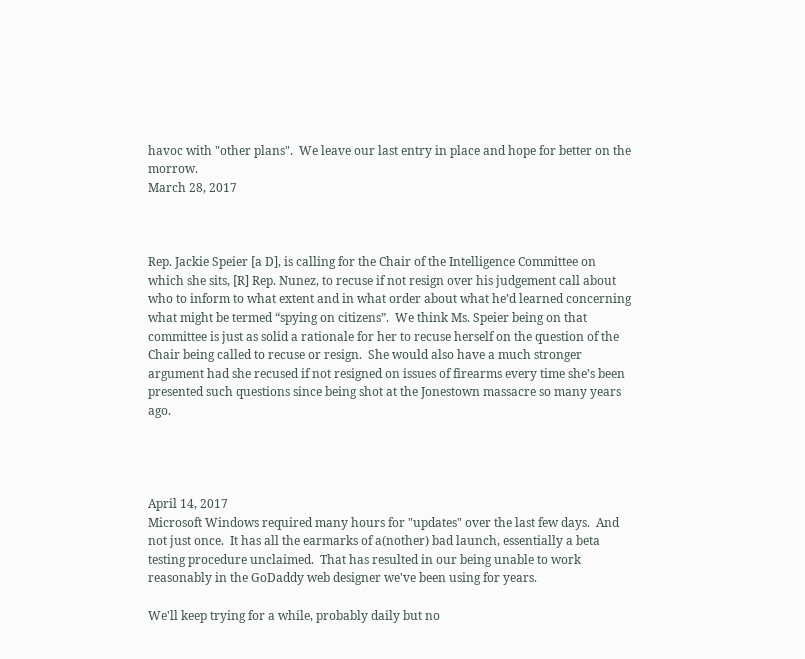havoc with "other plans".  We leave our last entry in place and hope for better on the morrow.
March 28, 2017



Rep. Jackie Speier [a D], is calling for the Chair of the Intelligence Committee on which she sits, [R] Rep. Nunez, to recuse if not resign over his judgement call about who to inform to what extent and in what order about what he’d learned concerning what might be termed “spying on citizens”.  We think Ms. Speier being on that committee is just as solid a rationale for her to recuse herself on the question of the Chair being called to recuse or resign.  She would also have a much stronger argument had she recused if not resigned on issues of firearms every time she’s been presented such questions since being shot at the Jonestown massacre so many years ago.




April 14, 2017
Microsoft Windows required many hours for "updates" over the last few days.  And not just once.  It has all the earmarks of a(nother) bad launch, essentially a beta testing procedure unclaimed.  That has resulted in our being unable to work reasonably in the GoDaddy web designer we've been using for years.

We'll keep trying for a while, probably daily but no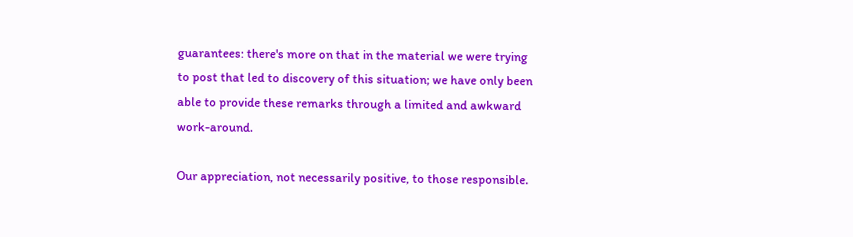guarantees: there's more on that in the material we were trying to post that led to discovery of this situation; we have only been able to provide these remarks through a limited and awkward work-around.

Our appreciation, not necessarily positive, to those responsible.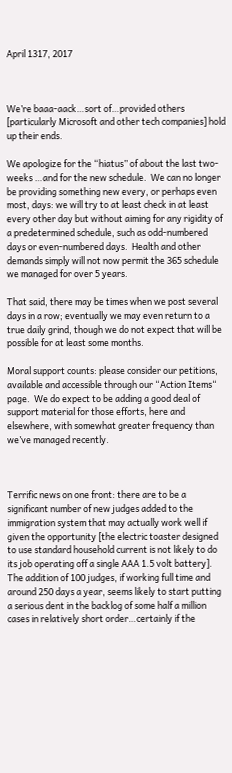April 1317, 2017



We’re baaa-aack…sort of…provided others [particularly Microsoft and other tech companies] hold up their ends.

We apologize for the “hiatus” of about the last two-weeks …and for the new schedule.  We can no longer be providing something new every, or perhaps even most, days: we will try to at least check in at least every other day but without aiming for any rigidity of a predetermined schedule, such as odd-numbered days or even-numbered days.  Health and other demands simply will not now permit the 365 schedule we managed for over 5 years.

That said, there may be times when we post several days in a row; eventually we may even return to a true daily grind, though we do not expect that will be possible for at least some months.

Moral support counts: please consider our petitions, available and accessible through our “Action Items“ page.  We do expect to be adding a good deal of support material for those efforts, here and elsewhere, with somewhat greater frequency than we’ve managed recently.



Terrific news on one front: there are to be a significant number of new judges added to the immigration system that may actually work well if given the opportunity [the electric toaster designed to use standard household current is not likely to do its job operating off a single AAA 1.5 volt battery].  The addition of 100 judges, if working full time and around 250 days a year, seems likely to start putting a serious dent in the backlog of some half a million cases in relatively short order…certainly if the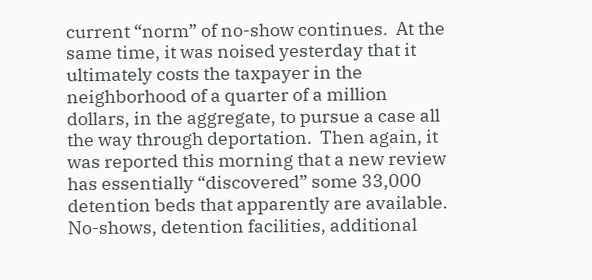current “norm” of no-show continues.  At the same time, it was noised yesterday that it ultimately costs the taxpayer in the neighborhood of a quarter of a million dollars, in the aggregate, to pursue a case all the way through deportation.  Then again, it was reported this morning that a new review has essentially “discovered” some 33,000 detention beds that apparently are available.  No-shows, detention facilities, additional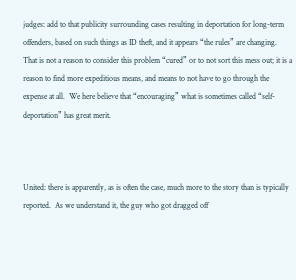judges: add to that publicity surrounding cases resulting in deportation for long-term offenders, based on such things as ID theft, and it appears “the rules” are changing.  That is not a reason to consider this problem “cured” or to not sort this mess out; it is a reason to find more expeditious means, and means to not have to go through the expense at all.  We here believe that “encouraging” what is sometimes called “self-deportation” has great merit.



United: there is apparently, as is often the case, much more to the story than is typically reported.  As we understand it, the guy who got dragged off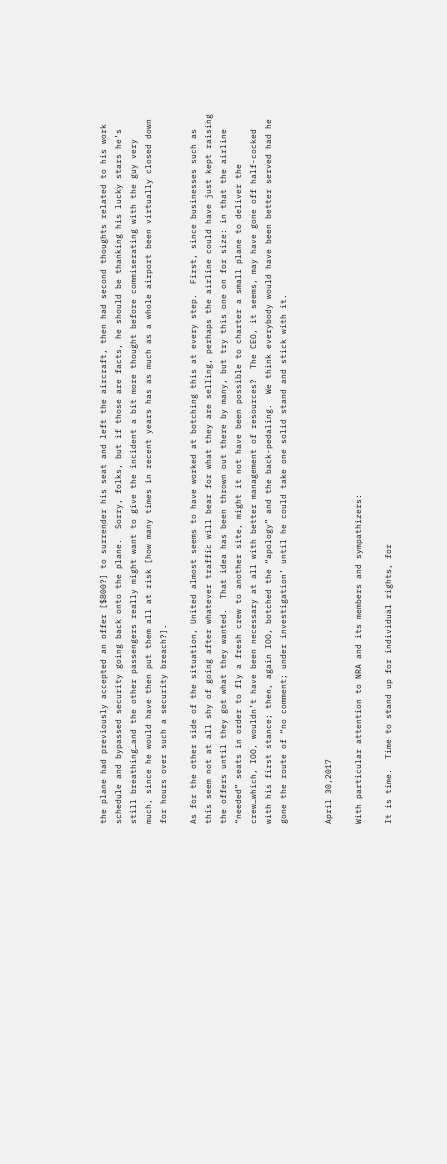the plane had previously accepted an offer [$800?] to surrender his seat and left the aircraft, then had second thoughts related to his work schedule and bypassed security going back onto the plane.  Sorry, folks, but if those are facts, he should be thanking his lucky stars he’s still breathing…and the other passengers really might want to give the incident a bit more thought before commiserating with the guy very much, since he would have then put them all at risk [how many times in recent years has as much as a whole airport been virtually closed down for hours over such a security breach?].

As for the other side of the situation, United almost seems to have worked at botching this at every step.  First, since businesses such as this seem not at all shy of going after whatever traffic will bear for what they are selling, perhaps the airline could have just kept raising the offers until they got what they wanted.  That idea has been thrown out there by many, but try this one on for size: in that the airline “needed” seats in order to fly a fresh crew to another site, might it not have been possible to charter a small plane to deliver the crew…which, IOO, wouldn’t have been necessary at all with better management of resources?  The CEO, it seems, may have gone off half-cocked with his first stance; then, again IOO, botched the “apology” and the back-pedaling.  We think everybody would have been better served had he gone the route of “no comment; under investigation’ until he could take one solid stand and stick with it.


April 30,2017

With particular attention to NRA and its members and sympathizers:

It is time.  Time to stand up for individual rights, for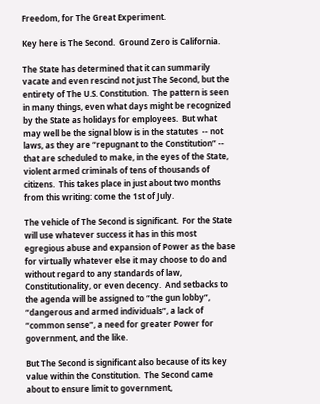Freedom, for The Great Experiment.

Key here is The Second.  Ground Zero is California.

The State has determined that it can summarily vacate and even rescind not just The Second, but the entirety of The U.S. Constitution.  The pattern is seen in many things, even what days might be recognized by the State as holidays for employees.  But what may well be the signal blow is in the statutes  -- not laws, as they are “repugnant to the Constitution” --  that are scheduled to make, in the eyes of the State, violent armed criminals of tens of thousands of citizens.  This takes place in just about two months from this writing: come the 1st of July.

The vehicle of The Second is significant.  For the State will use whatever success it has in this most egregious abuse and expansion of Power as the base for virtually whatever else it may choose to do and without regard to any standards of law, Constitutionality, or even decency.  And setbacks to the agenda will be assigned to “the gun lobby”, “dangerous and armed individuals”, a lack of “common sense”, a need for greater Power for government, and the like.

But The Second is significant also because of its key value within the Constitution.  The Second came about to ensure limit to government,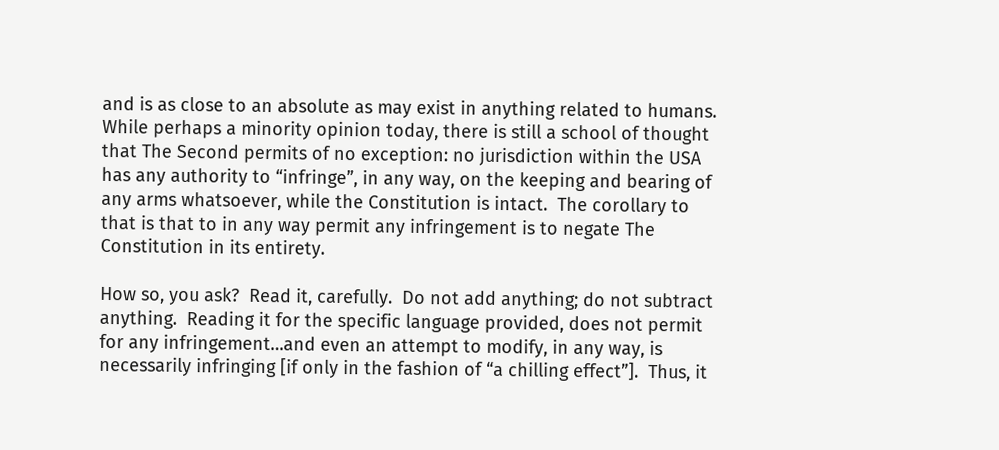and is as close to an absolute as may exist in anything related to humans.  While perhaps a minority opinion today, there is still a school of thought that The Second permits of no exception: no jurisdiction within the USA has any authority to “infringe”, in any way, on the keeping and bearing of any arms whatsoever, while the Constitution is intact.  The corollary to that is that to in any way permit any infringement is to negate The Constitution in its entirety.

How so, you ask?  Read it, carefully.  Do not add anything; do not subtract anything.  Reading it for the specific language provided, does not permit for any infringement…and even an attempt to modify, in any way, is necessarily infringing [if only in the fashion of “a chilling effect”].  Thus, it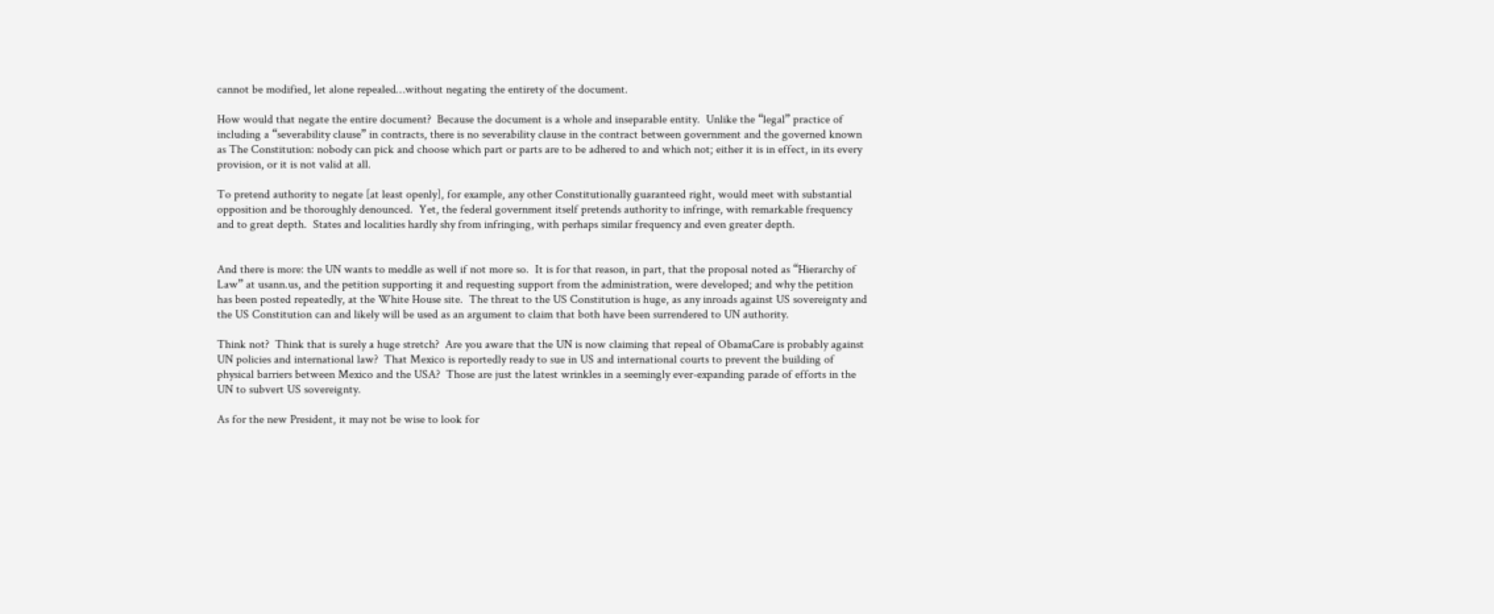cannot be modified, let alone repealed…without negating the entirety of the document.

How would that negate the entire document?  Because the document is a whole and inseparable entity.  Unlike the “legal” practice of including a “severability clause” in contracts, there is no severability clause in the contract between government and the governed known as The Constitution: nobody can pick and choose which part or parts are to be adhered to and which not; either it is in effect, in its every provision, or it is not valid at all.

To pretend authority to negate [at least openly], for example, any other Constitutionally guaranteed right, would meet with substantial opposition and be thoroughly denounced.  Yet, the federal government itself pretends authority to infringe, with remarkable frequency and to great depth.  States and localities hardly shy from infringing, with perhaps similar frequency and even greater depth.


And there is more: the UN wants to meddle as well if not more so.  It is for that reason, in part, that the proposal noted as “Hierarchy of Law” at usann.us, and the petition supporting it and requesting support from the administration, were developed; and why the petition has been posted repeatedly, at the White House site.  The threat to the US Constitution is huge, as any inroads against US sovereignty and the US Constitution can and likely will be used as an argument to claim that both have been surrendered to UN authority.

Think not?  Think that is surely a huge stretch?  Are you aware that the UN is now claiming that repeal of ObamaCare is probably against UN policies and international law?  That Mexico is reportedly ready to sue in US and international courts to prevent the building of physical barriers between Mexico and the USA?  Those are just the latest wrinkles in a seemingly ever-expanding parade of efforts in the UN to subvert US sovereignty.

As for the new President, it may not be wise to look for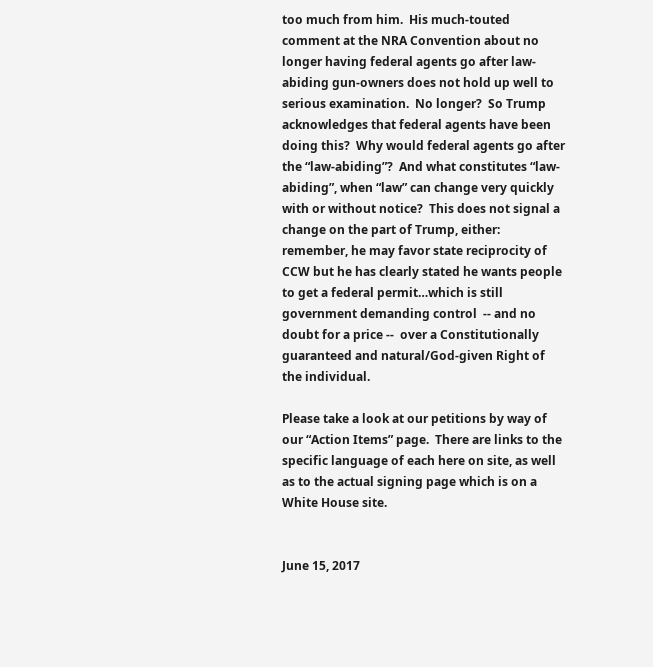too much from him.  His much-touted comment at the NRA Convention about no longer having federal agents go after law-abiding gun-owners does not hold up well to serious examination.  No longer?  So Trump acknowledges that federal agents have been doing this?  Why would federal agents go after the “law-abiding”?  And what constitutes “law-abiding”, when “law” can change very quickly with or without notice?  This does not signal a change on the part of Trump, either: remember, he may favor state reciprocity of CCW but he has clearly stated he wants people to get a federal permit…which is still government demanding control  -- and no doubt for a price --  over a Constitutionally guaranteed and natural/God-given Right of the individual.

Please take a look at our petitions by way of our “Action Items” page.  There are links to the specific language of each here on site, as well as to the actual signing page which is on a White House site.


June 15, 2017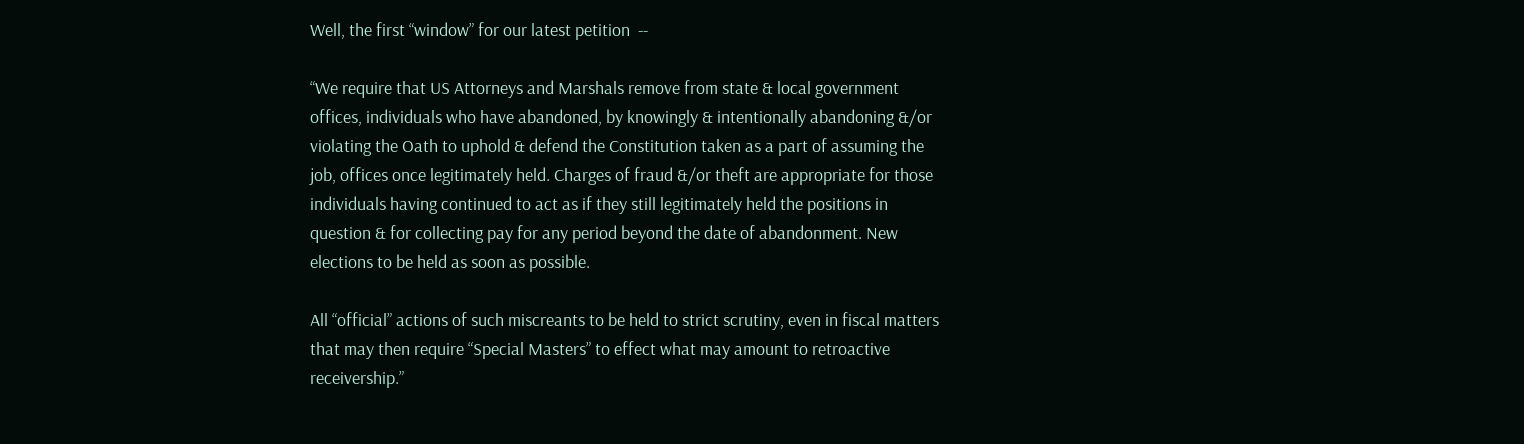Well, the first “window” for our latest petition  --

“We require that US Attorneys and Marshals remove from state & local government offices, individuals who have abandoned, by knowingly & intentionally abandoning &/or violating the Oath to uphold & defend the Constitution taken as a part of assuming the job, offices once legitimately held. Charges of fraud &/or theft are appropriate for those individuals having continued to act as if they still legitimately held the positions in question & for collecting pay for any period beyond the date of abandonment. New elections to be held as soon as possible.

All “official” actions of such miscreants to be held to strict scrutiny, even in fiscal matters that may then require “Special Masters” to effect what may amount to retroactive receivership.”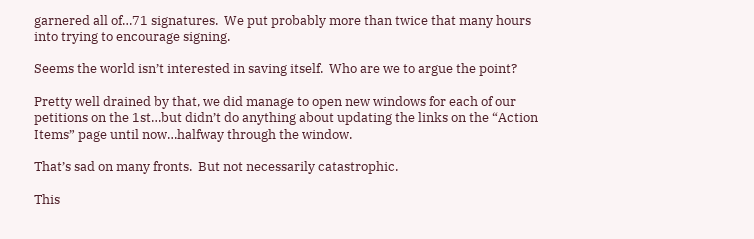garnered all of…71 signatures.  We put probably more than twice that many hours into trying to encourage signing.

Seems the world isn’t interested in saving itself.  Who are we to argue the point?

Pretty well drained by that, we did manage to open new windows for each of our petitions on the 1st…but didn’t do anything about updating the links on the “Action Items” page until now…halfway through the window.

That’s sad on many fronts.  But not necessarily catastrophic.

This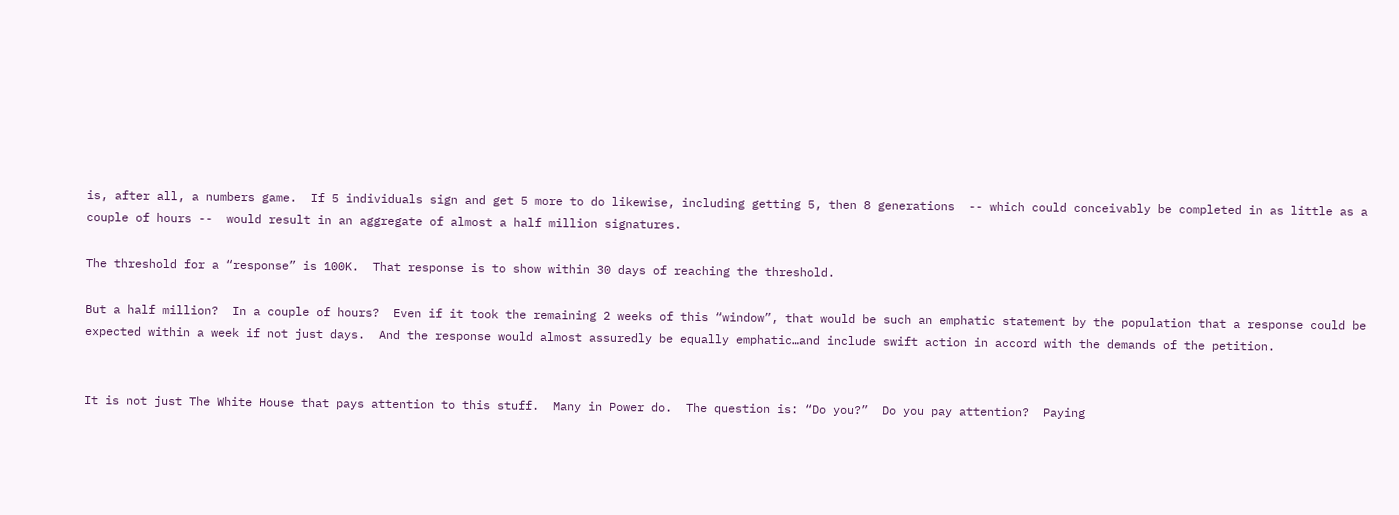is, after all, a numbers game.  If 5 individuals sign and get 5 more to do likewise, including getting 5, then 8 generations  -- which could conceivably be completed in as little as a couple of hours --  would result in an aggregate of almost a half million signatures.

The threshold for a “response” is 100K.  That response is to show within 30 days of reaching the threshold.

But a half million?  In a couple of hours?  Even if it took the remaining 2 weeks of this “window”, that would be such an emphatic statement by the population that a response could be expected within a week if not just days.  And the response would almost assuredly be equally emphatic…and include swift action in accord with the demands of the petition.


It is not just The White House that pays attention to this stuff.  Many in Power do.  The question is: “Do you?”  Do you pay attention?  Paying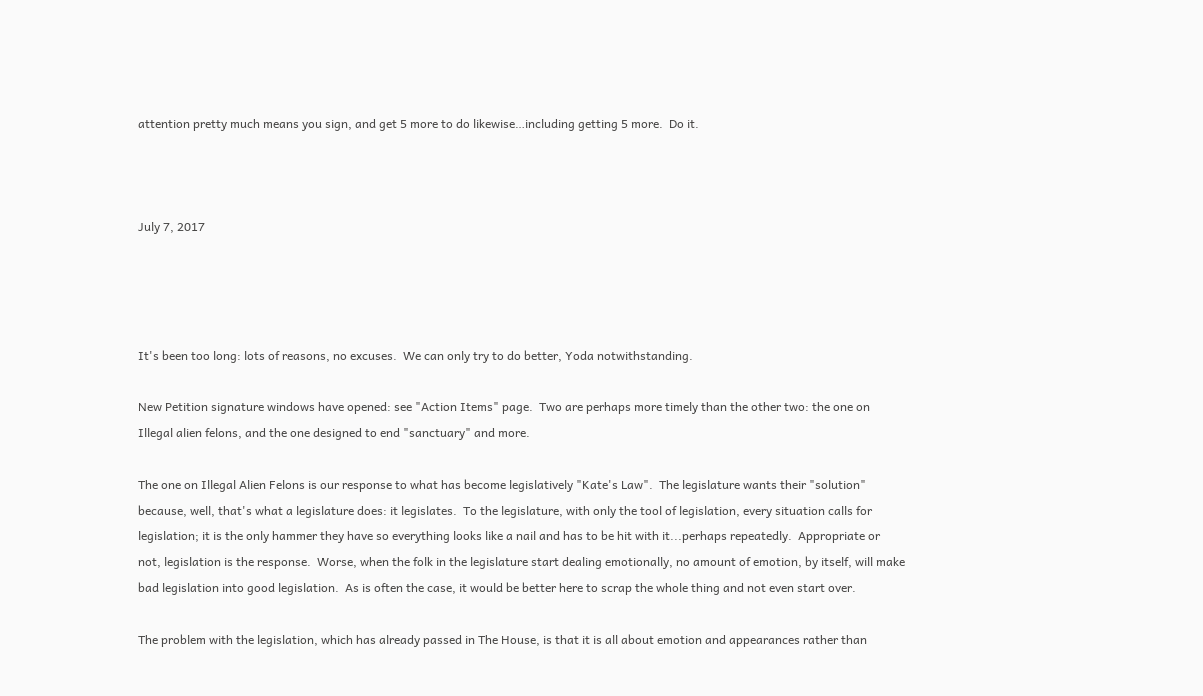attention pretty much means you sign, and get 5 more to do likewise…including getting 5 more.  Do it.



July 7, 2017




It's been too long: lots of reasons, no excuses.  We can only try to do better, Yoda notwithstanding.

New Petition signature windows have opened: see "Action Items" page.  Two are perhaps more timely than the other two: the one on Illegal alien felons, and the one designed to end "sanctuary" and more.

The one on Illegal Alien Felons is our response to what has become legislatively "Kate's Law".  The legislature wants their "solution" because, well, that's what a legislature does: it legislates.  To the legislature, with only the tool of legislation, every situation calls for legislation; it is the only hammer they have so everything looks like a nail and has to be hit with it...perhaps repeatedly.  Appropriate or not, legislation is the response.  Worse, when the folk in the legislature start dealing emotionally, no amount of emotion, by itself, will make bad legislation into good legislation.  As is often the case, it would be better here to scrap the whole thing and not even start over.

The problem with the legislation, which has already passed in The House, is that it is all about emotion and appearances rather than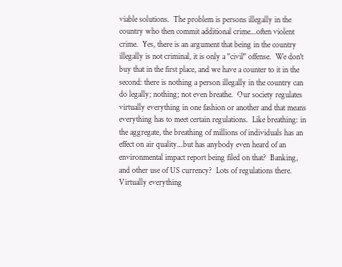viable solutions.  The problem is persons illegally in the country who then commit additional crime...often violent crime.  Yes, there is an argument that being in the country illegally is not criminal, it is only a "civil" offense.  We don't buy that in the first place, and we have a counter to it in the second: there is nothing a person illegally in the country can do legally; nothing; not even breathe.  Our society regulates virtually everything in one fashion or another and that means everything has to meet certain regulations.  Like breathing: in the aggregate, the breathing of millions of individuals has an effect on air quality...but has anybody even heard of an environmental impact report being filed on that?  Banking, and other use of US currency?  Lots of regulations there.  Virtually everything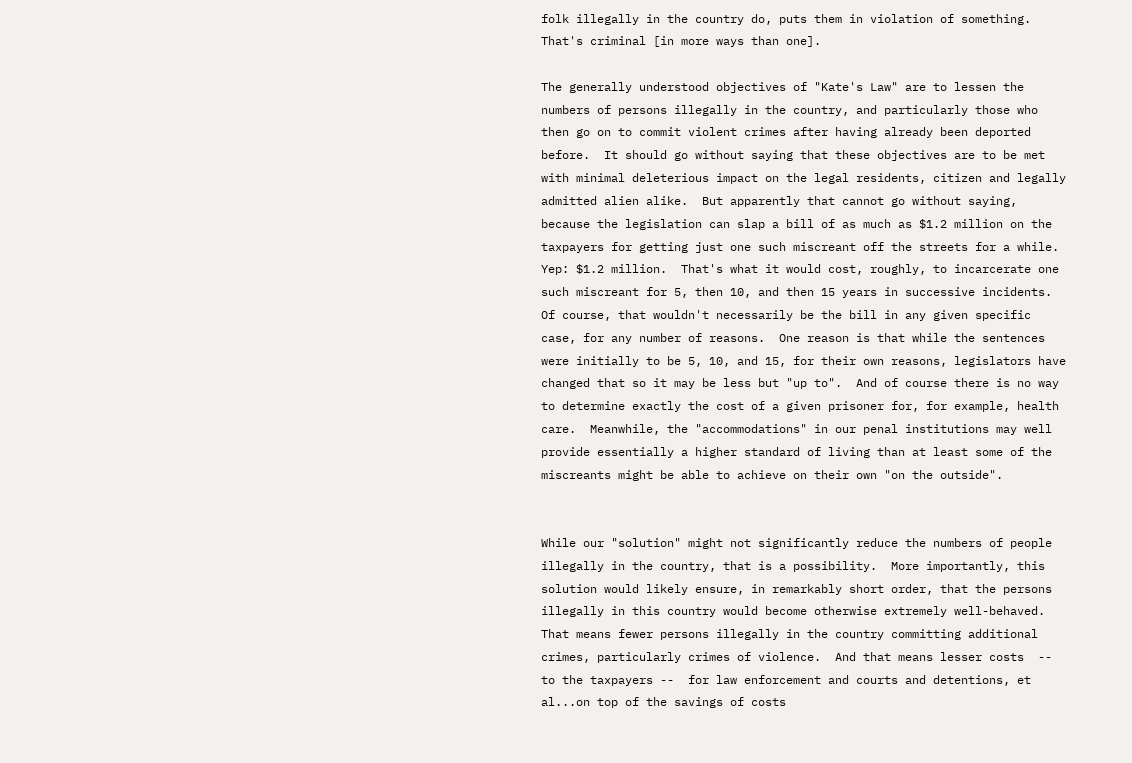folk illegally in the country do, puts them in violation of something.  That's criminal [in more ways than one].

The generally understood objectives of "Kate's Law" are to lessen the numbers of persons illegally in the country, and particularly those who then go on to commit violent crimes after having already been deported before.  It should go without saying that these objectives are to be met with minimal deleterious impact on the legal residents, citizen and legally admitted alien alike.  But apparently that cannot go without saying, because the legislation can slap a bill of as much as $1.2 million on the taxpayers for getting just one such miscreant off the streets for a while.  Yep: $1.2 million.  That's what it would cost, roughly, to incarcerate one such miscreant for 5, then 10, and then 15 years in successive incidents.  Of course, that wouldn't necessarily be the bill in any given specific case, for any number of reasons.  One reason is that while the sentences were initially to be 5, 10, and 15, for their own reasons, legislators have changed that so it may be less but "up to".  And of course there is no way to determine exactly the cost of a given prisoner for, for example, health care.  Meanwhile, the "accommodations" in our penal institutions may well provide essentially a higher standard of living than at least some of the miscreants might be able to achieve on their own "on the outside".


While our "solution" might not significantly reduce the numbers of people illegally in the country, that is a possibility.  More importantly, this solution would likely ensure, in remarkably short order, that the persons illegally in this country would become otherwise extremely well-behaved.  That means fewer persons illegally in the country committing additional crimes, particularly crimes of violence.  And that means lesser costs  -- to the taxpayers --  for law enforcement and courts and detentions, et al...on top of the savings of costs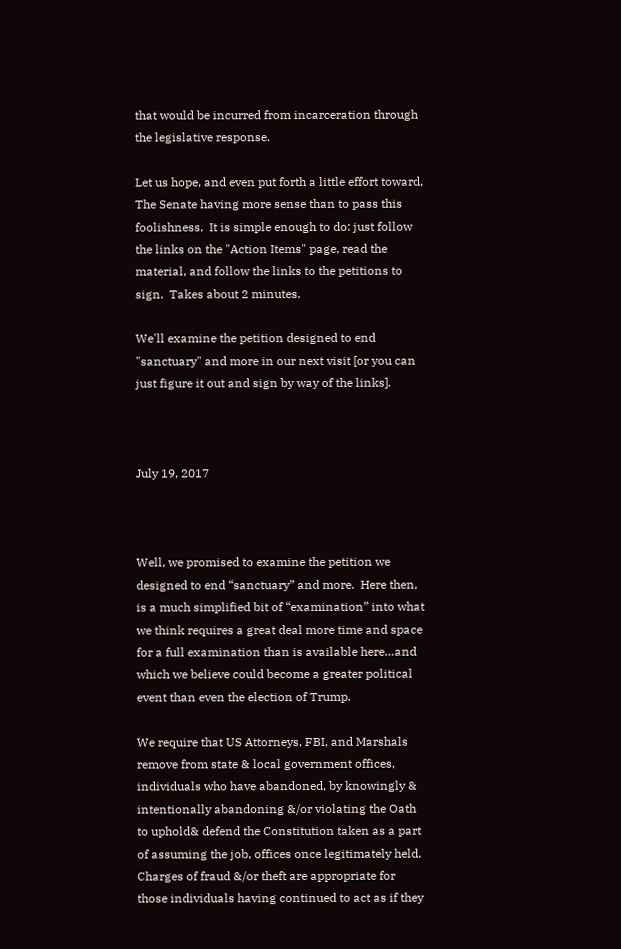that would be incurred from incarceration through the legislative response.

Let us hope, and even put forth a little effort toward, The Senate having more sense than to pass this foolishness.  It is simple enough to do: just follow the links on the "Action Items" page, read the material, and follow the links to the petitions to sign.  Takes about 2 minutes.

We'll examine the petition designed to end "sanctuary" and more in our next visit [or you can just figure it out and sign by way of the links].



July 19, 2017



Well, we promised to examine the petition we designed to end “sanctuary” and more.  Here then, is a much simplified bit of “examination” into what we think requires a great deal more time and space for a full examination than is available here…and which we believe could become a greater political event than even the election of Trump.

We require that US Attorneys, FBI, and Marshals remove from state & local government offices, individuals who have abandoned, by knowingly & intentionally abandoning &/or violating the Oath to uphold& defend the Constitution taken as a part of assuming the job, offices once legitimately held. Charges of fraud &/or theft are appropriate for those individuals having continued to act as if they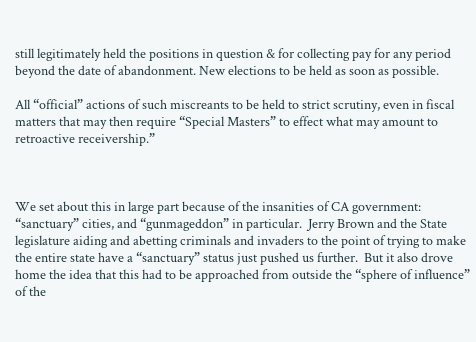still legitimately held the positions in question & for collecting pay for any period beyond the date of abandonment. New elections to be held as soon as possible.

All “official” actions of such miscreants to be held to strict scrutiny, even in fiscal matters that may then require “Special Masters” to effect what may amount to retroactive receivership.”



We set about this in large part because of the insanities of CA government: “sanctuary” cities, and “gunmageddon” in particular.  Jerry Brown and the State legislature aiding and abetting criminals and invaders to the point of trying to make the entire state have a “sanctuary” status just pushed us further.  But it also drove home the idea that this had to be approached from outside the “sphere of influence” of the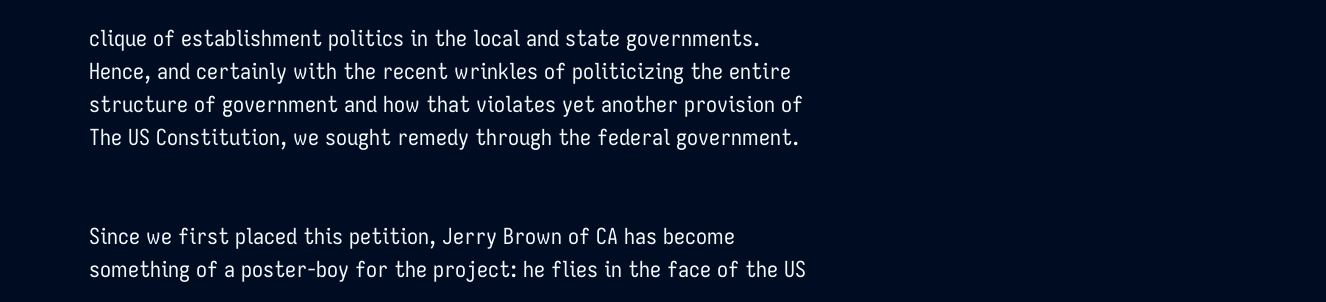clique of establishment politics in the local and state governments.  Hence, and certainly with the recent wrinkles of politicizing the entire structure of government and how that violates yet another provision of The US Constitution, we sought remedy through the federal government.


Since we first placed this petition, Jerry Brown of CA has become something of a poster-boy for the project: he flies in the face of the US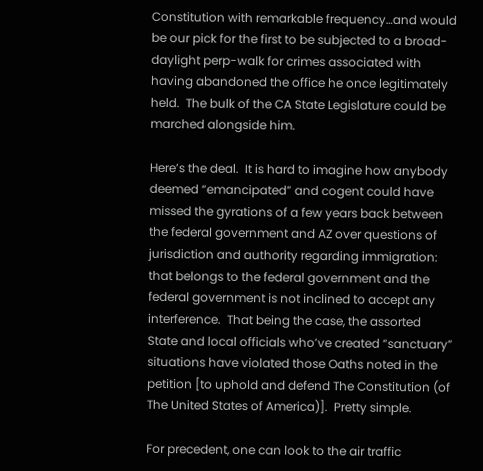Constitution with remarkable frequency…and would be our pick for the first to be subjected to a broad-daylight perp-walk for crimes associated with having abandoned the office he once legitimately held.  The bulk of the CA State Legislature could be marched alongside him.

Here’s the deal.  It is hard to imagine how anybody deemed “emancipated” and cogent could have missed the gyrations of a few years back between the federal government and AZ over questions of jurisdiction and authority regarding immigration: that belongs to the federal government and the federal government is not inclined to accept any interference.  That being the case, the assorted State and local officials who’ve created “sanctuary” situations have violated those Oaths noted in the petition [to uphold and defend The Constitution (of The United States of America)].  Pretty simple.

For precedent, one can look to the air traffic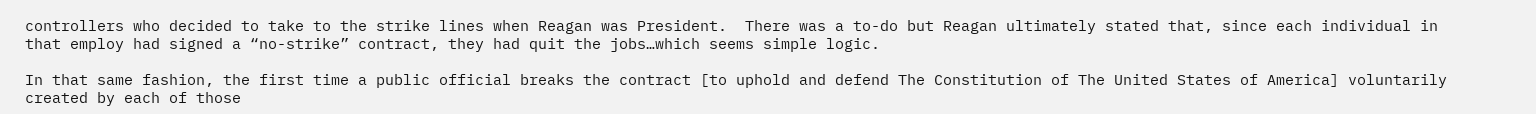controllers who decided to take to the strike lines when Reagan was President.  There was a to-do but Reagan ultimately stated that, since each individual in that employ had signed a “no-strike” contract, they had quit the jobs…which seems simple logic.

In that same fashion, the first time a public official breaks the contract [to uphold and defend The Constitution of The United States of America] voluntarily created by each of those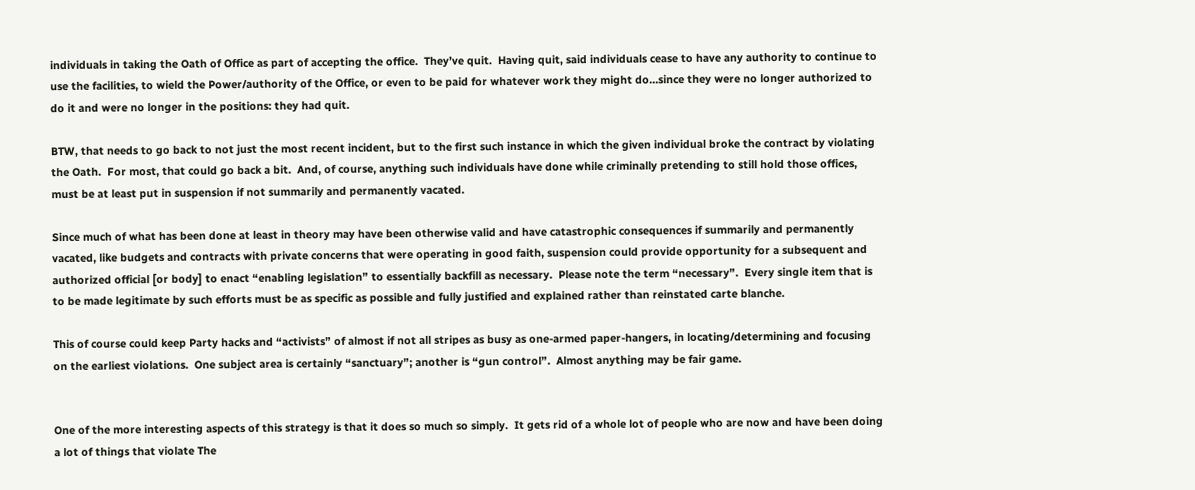individuals in taking the Oath of Office as part of accepting the office.  They’ve quit.  Having quit, said individuals cease to have any authority to continue to use the facilities, to wield the Power/authority of the Office, or even to be paid for whatever work they might do…since they were no longer authorized to do it and were no longer in the positions: they had quit.

BTW, that needs to go back to not just the most recent incident, but to the first such instance in which the given individual broke the contract by violating the Oath.  For most, that could go back a bit.  And, of course, anything such individuals have done while criminally pretending to still hold those offices, must be at least put in suspension if not summarily and permanently vacated.

Since much of what has been done at least in theory may have been otherwise valid and have catastrophic consequences if summarily and permanently vacated, like budgets and contracts with private concerns that were operating in good faith, suspension could provide opportunity for a subsequent and authorized official [or body] to enact “enabling legislation” to essentially backfill as necessary.  Please note the term “necessary”.  Every single item that is to be made legitimate by such efforts must be as specific as possible and fully justified and explained rather than reinstated carte blanche.

This of course could keep Party hacks and “activists” of almost if not all stripes as busy as one-armed paper-hangers, in locating/determining and focusing on the earliest violations.  One subject area is certainly “sanctuary”; another is “gun control”.  Almost anything may be fair game.


One of the more interesting aspects of this strategy is that it does so much so simply.  It gets rid of a whole lot of people who are now and have been doing a lot of things that violate The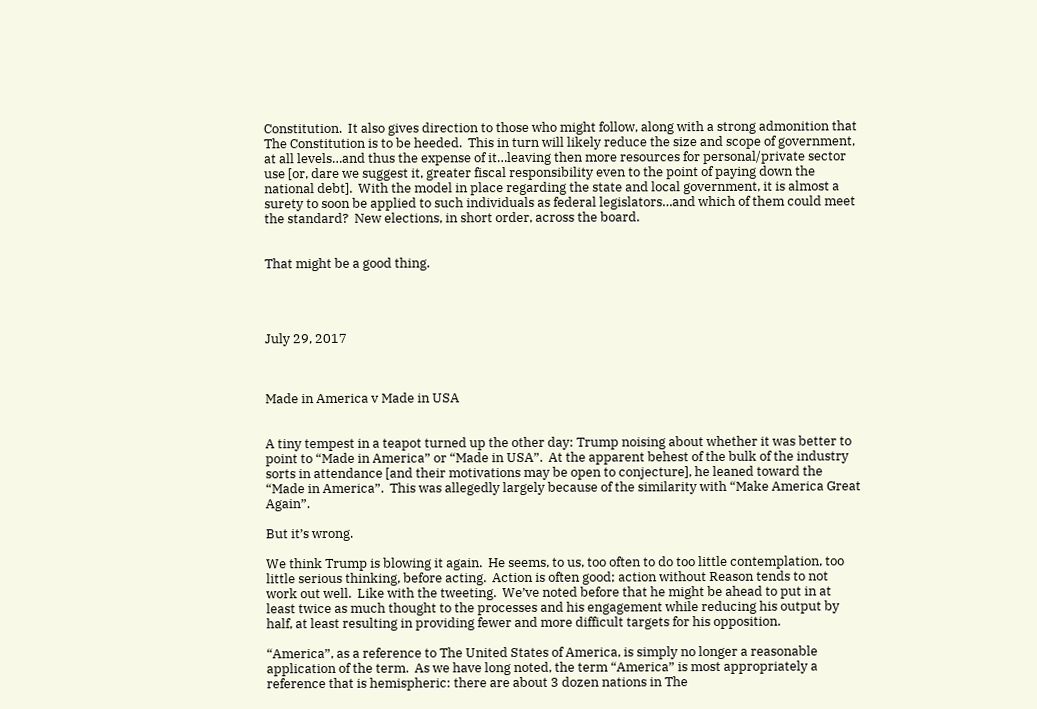Constitution.  It also gives direction to those who might follow, along with a strong admonition that The Constitution is to be heeded.  This in turn will likely reduce the size and scope of government, at all levels…and thus the expense of it…leaving then more resources for personal/private sector use [or, dare we suggest it, greater fiscal responsibility even to the point of paying down the national debt].  With the model in place regarding the state and local government, it is almost a surety to soon be applied to such individuals as federal legislators…and which of them could meet the standard?  New elections, in short order, across the board.


That might be a good thing.




July 29, 2017



Made in America v Made in USA


A tiny tempest in a teapot turned up the other day: Trump noising about whether it was better to point to “Made in America” or “Made in USA”.  At the apparent behest of the bulk of the industry sorts in attendance [and their motivations may be open to conjecture], he leaned toward the “Made in America”.  This was allegedly largely because of the similarity with “Make America Great Again”.

But it’s wrong.

We think Trump is blowing it again.  He seems, to us, too often to do too little contemplation, too little serious thinking, before acting.  Action is often good; action without Reason tends to not work out well.  Like with the tweeting.  We’ve noted before that he might be ahead to put in at least twice as much thought to the processes and his engagement while reducing his output by half, at least resulting in providing fewer and more difficult targets for his opposition.

“America”, as a reference to The United States of America, is simply no longer a reasonable application of the term.  As we have long noted, the term “America” is most appropriately a reference that is hemispheric: there are about 3 dozen nations in The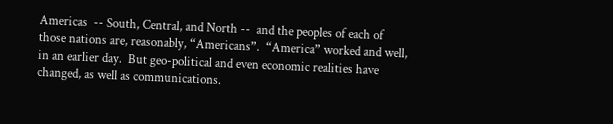Americas  -- South, Central, and North --  and the peoples of each of those nations are, reasonably, “Americans”.  “America” worked and well, in an earlier day.  But geo-political and even economic realities have changed, as well as communications.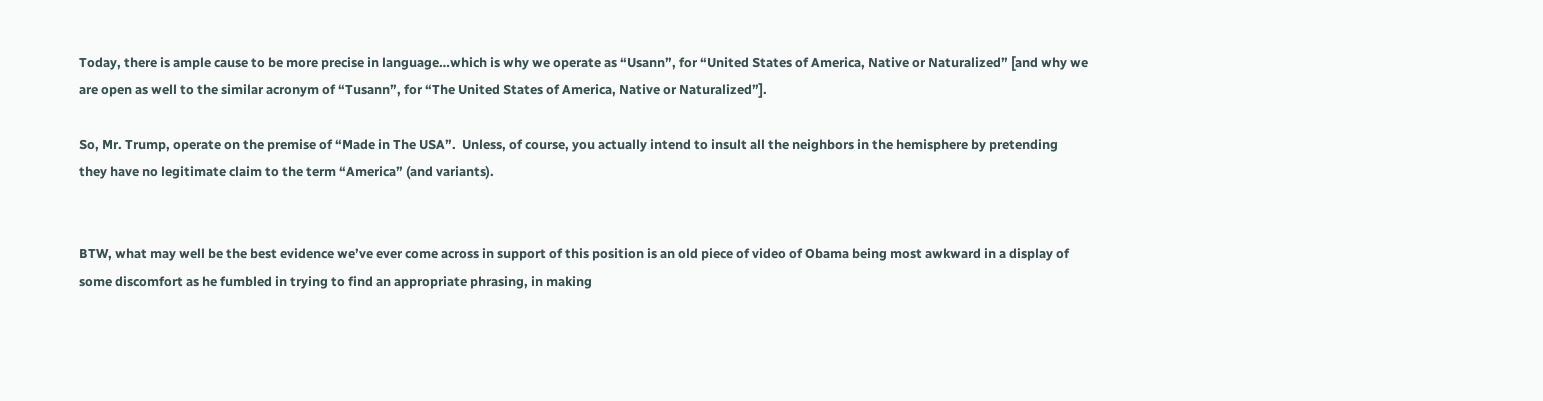Today, there is ample cause to be more precise in language…which is why we operate as “Usann”, for “United States of America, Native or Naturalized” [and why we are open as well to the similar acronym of “Tusann”, for “The United States of America, Native or Naturalized”].

So, Mr. Trump, operate on the premise of “Made in The USA”.  Unless, of course, you actually intend to insult all the neighbors in the hemisphere by pretending they have no legitimate claim to the term “America” (and variants).


BTW, what may well be the best evidence we’ve ever come across in support of this position is an old piece of video of Obama being most awkward in a display of some discomfort as he fumbled in trying to find an appropriate phrasing, in making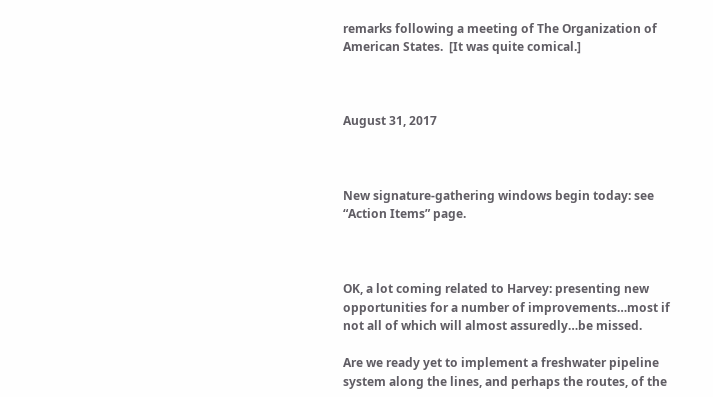remarks following a meeting of The Organization of American States.  [It was quite comical.]



August 31, 2017



New signature-gathering windows begin today: see “Action Items” page.



OK, a lot coming related to Harvey: presenting new opportunities for a number of improvements…most if not all of which will almost assuredly…be missed.

Are we ready yet to implement a freshwater pipeline system along the lines, and perhaps the routes, of the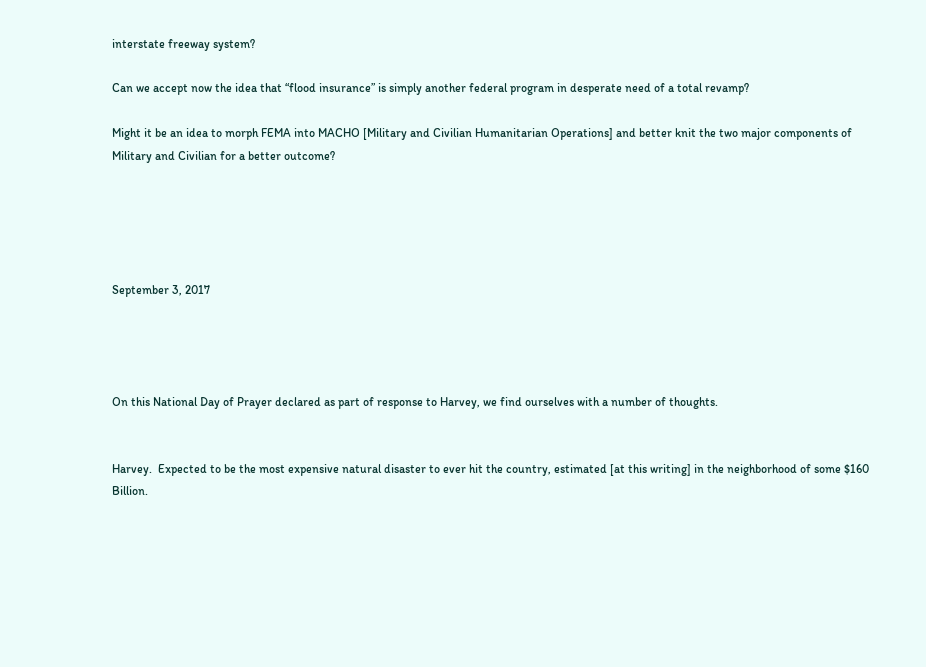interstate freeway system?

Can we accept now the idea that “flood insurance” is simply another federal program in desperate need of a total revamp?

Might it be an idea to morph FEMA into MACHO [Military and Civilian Humanitarian Operations] and better knit the two major components of Military and Civilian for a better outcome?





September 3, 2017




On this National Day of Prayer declared as part of response to Harvey, we find ourselves with a number of thoughts.


Harvey.  Expected to be the most expensive natural disaster to ever hit the country, estimated [at this writing] in the neighborhood of some $160 Billion.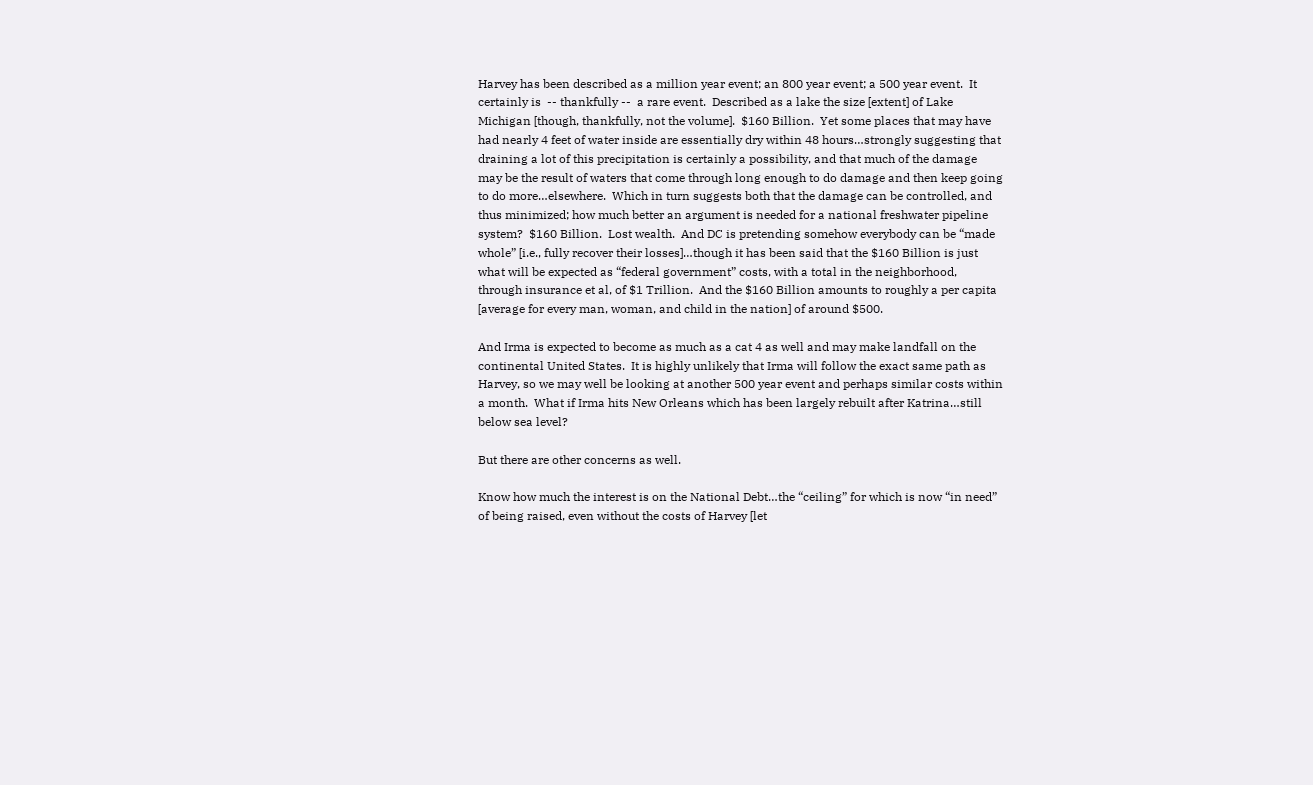Harvey has been described as a million year event; an 800 year event; a 500 year event.  It certainly is  -- thankfully --  a rare event.  Described as a lake the size [extent] of Lake Michigan [though, thankfully, not the volume].  $160 Billion.  Yet some places that may have had nearly 4 feet of water inside are essentially dry within 48 hours…strongly suggesting that draining a lot of this precipitation is certainly a possibility, and that much of the damage may be the result of waters that come through long enough to do damage and then keep going to do more…elsewhere.  Which in turn suggests both that the damage can be controlled, and thus minimized; how much better an argument is needed for a national freshwater pipeline system?  $160 Billion.  Lost wealth.  And DC is pretending somehow everybody can be “made whole” [i.e., fully recover their losses]…though it has been said that the $160 Billion is just what will be expected as “federal government” costs, with a total in the neighborhood, through insurance et al, of $1 Trillion.  And the $160 Billion amounts to roughly a per capita [average for every man, woman, and child in the nation] of around $500.

And Irma is expected to become as much as a cat 4 as well and may make landfall on the continental United States.  It is highly unlikely that Irma will follow the exact same path as Harvey, so we may well be looking at another 500 year event and perhaps similar costs within a month.  What if Irma hits New Orleans which has been largely rebuilt after Katrina…still below sea level?

But there are other concerns as well.

Know how much the interest is on the National Debt…the “ceiling” for which is now “in need” of being raised, even without the costs of Harvey [let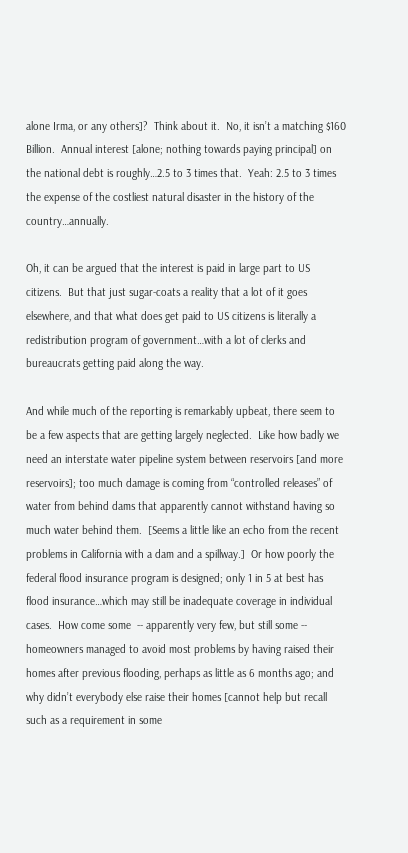alone Irma, or any others]?  Think about it.  No, it isn’t a matching $160 Billion.  Annual interest [alone; nothing towards paying principal] on the national debt is roughly…2.5 to 3 times that.  Yeah: 2.5 to 3 times the expense of the costliest natural disaster in the history of the country…annually.

Oh, it can be argued that the interest is paid in large part to US citizens.  But that just sugar-coats a reality that a lot of it goes elsewhere, and that what does get paid to US citizens is literally a redistribution program of government…with a lot of clerks and bureaucrats getting paid along the way.

And while much of the reporting is remarkably upbeat, there seem to be a few aspects that are getting largely neglected.  Like how badly we need an interstate water pipeline system between reservoirs [and more reservoirs]; too much damage is coming from “controlled releases” of water from behind dams that apparently cannot withstand having so much water behind them.  [Seems a little like an echo from the recent problems in California with a dam and a spillway.]  Or how poorly the federal flood insurance program is designed; only 1 in 5 at best has flood insurance…which may still be inadequate coverage in individual cases.  How come some  -- apparently very few, but still some --  homeowners managed to avoid most problems by having raised their homes after previous flooding, perhaps as little as 6 months ago; and why didn’t everybody else raise their homes [cannot help but recall such as a requirement in some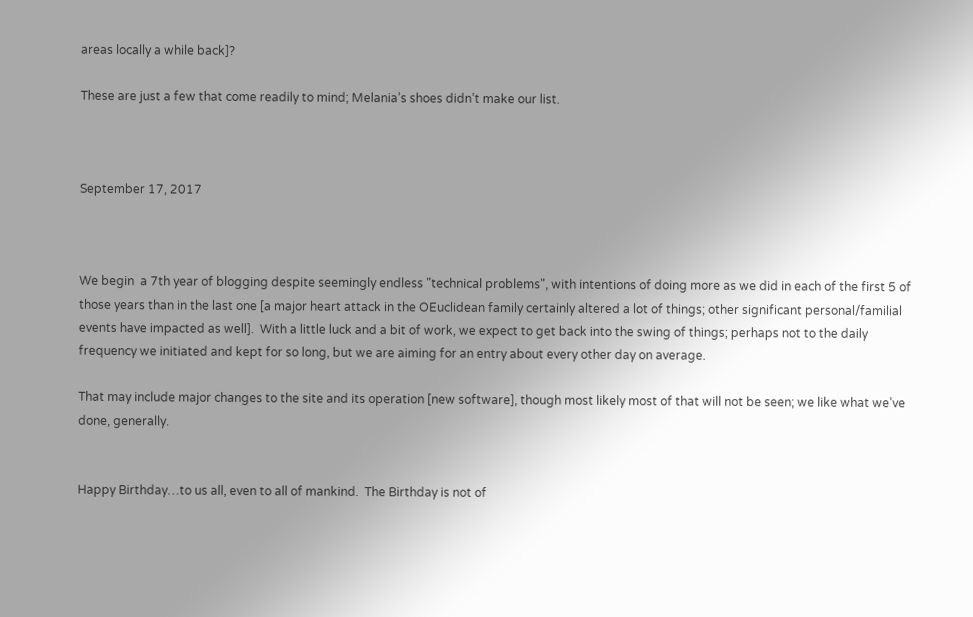areas locally a while back]?

These are just a few that come readily to mind; Melania’s shoes didn’t make our list.



September 17, 2017



We begin  a 7th year of blogging despite seemingly endless "technical problems", with intentions of doing more as we did in each of the first 5 of those years than in the last one [a major heart attack in the OEuclidean family certainly altered a lot of things; other significant personal/familial events have impacted as well].  With a little luck and a bit of work, we expect to get back into the swing of things; perhaps not to the daily frequency we initiated and kept for so long, but we are aiming for an entry about every other day on average.

That may include major changes to the site and its operation [new software], though most likely most of that will not be seen; we like what we’ve done, generally.


Happy Birthday…to us all, even to all of mankind.  The Birthday is not of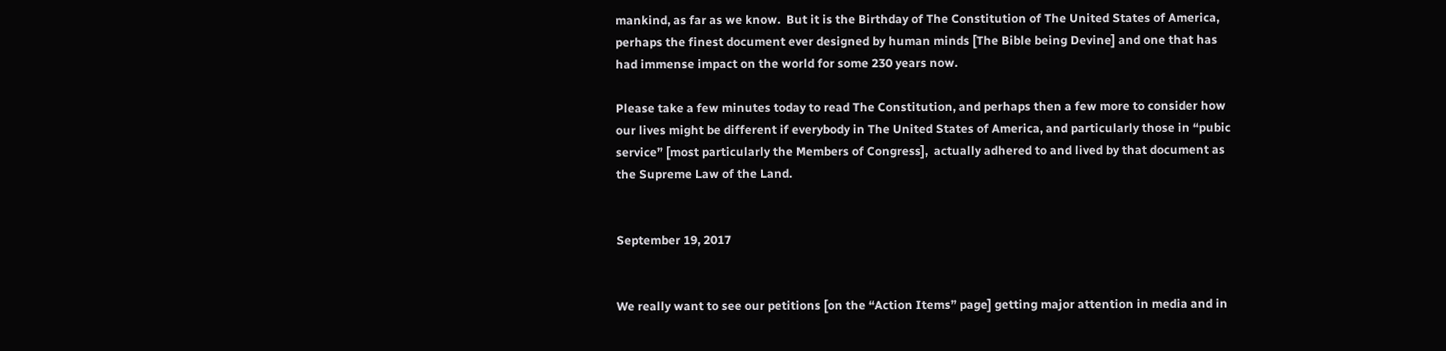mankind, as far as we know.  But it is the Birthday of The Constitution of The United States of America, perhaps the finest document ever designed by human minds [The Bible being Devine] and one that has had immense impact on the world for some 230 years now.

Please take a few minutes today to read The Constitution, and perhaps then a few more to consider how our lives might be different if everybody in The United States of America, and particularly those in “pubic service” [most particularly the Members of Congress],  actually adhered to and lived by that document as the Supreme Law of the Land.


September 19, 2017


We really want to see our petitions [on the “Action Items” page] getting major attention in media and in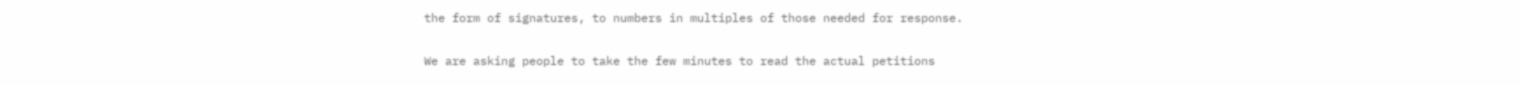the form of signatures, to numbers in multiples of those needed for response.

We are asking people to take the few minutes to read the actual petitions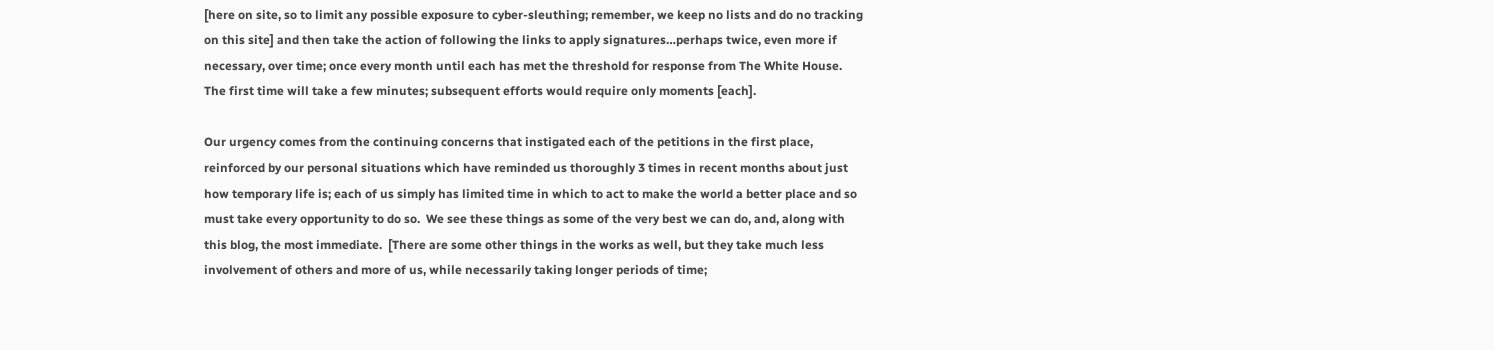[here on site, so to limit any possible exposure to cyber-sleuthing; remember, we keep no lists and do no tracking on this site] and then take the action of following the links to apply signatures…perhaps twice, even more if necessary, over time; once every month until each has met the threshold for response from The White House.  The first time will take a few minutes; subsequent efforts would require only moments [each].

Our urgency comes from the continuing concerns that instigated each of the petitions in the first place, reinforced by our personal situations which have reminded us thoroughly 3 times in recent months about just how temporary life is; each of us simply has limited time in which to act to make the world a better place and so must take every opportunity to do so.  We see these things as some of the very best we can do, and, along with this blog, the most immediate.  [There are some other things in the works as well, but they take much less involvement of others and more of us, while necessarily taking longer periods of time;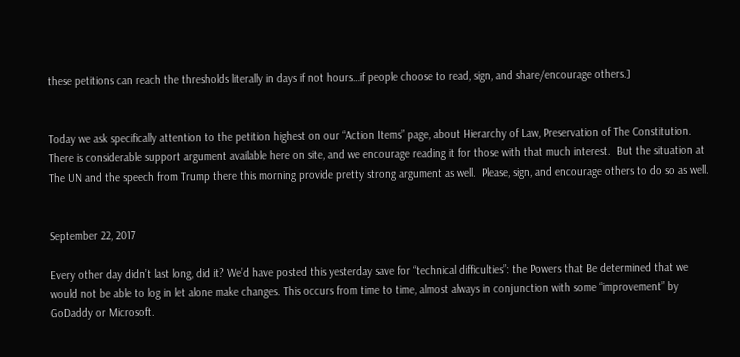these petitions can reach the thresholds literally in days if not hours…if people choose to read, sign, and share/encourage others.]


Today we ask specifically attention to the petition highest on our “Action Items” page, about Hierarchy of Law, Preservation of The Constitution.  There is considerable support argument available here on site, and we encourage reading it for those with that much interest.  But the situation at The UN and the speech from Trump there this morning provide pretty strong argument as well.  Please, sign, and encourage others to do so as well.


September 22, 2017

Every other day didn’t last long, did it? We’d have posted this yesterday save for “technical difficulties”: the Powers that Be determined that we would not be able to log in let alone make changes. This occurs from time to time, almost always in conjunction with some “improvement” by GoDaddy or Microsoft.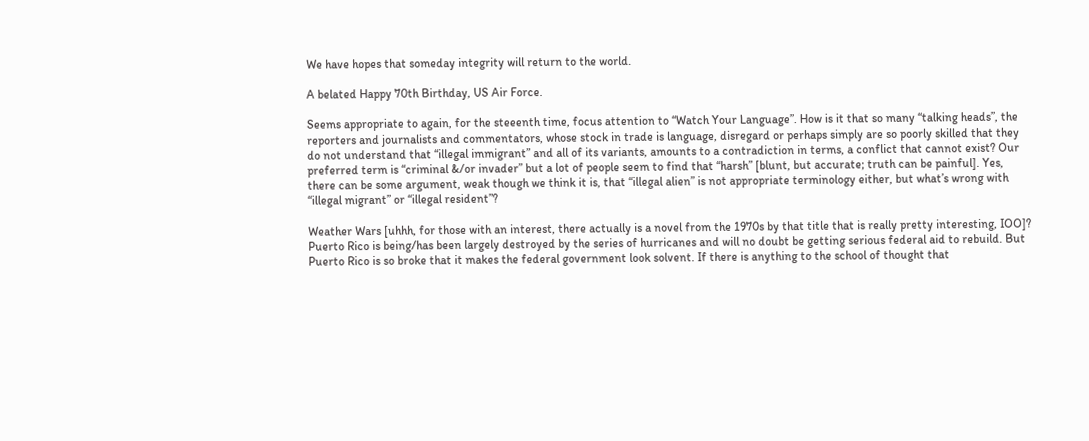We have hopes that someday integrity will return to the world.

A belated Happy 70th Birthday, US Air Force.

Seems appropriate to again, for the steeenth time, focus attention to “Watch Your Language”. How is it that so many “talking heads”, the reporters and journalists and commentators, whose stock in trade is language, disregard or perhaps simply are so poorly skilled that they do not understand that “illegal immigrant” and all of its variants, amounts to a contradiction in terms, a conflict that cannot exist? Our preferred term is “criminal &/or invader” but a lot of people seem to find that “harsh” [blunt, but accurate; truth can be painful]. Yes, there can be some argument, weak though we think it is, that “illegal alien” is not appropriate terminology either, but what’s wrong with “illegal migrant” or “illegal resident”?

Weather Wars [uhhh, for those with an interest, there actually is a novel from the 1970s by that title that is really pretty interesting, IOO]? Puerto Rico is being/has been largely destroyed by the series of hurricanes and will no doubt be getting serious federal aid to rebuild. But Puerto Rico is so broke that it makes the federal government look solvent. If there is anything to the school of thought that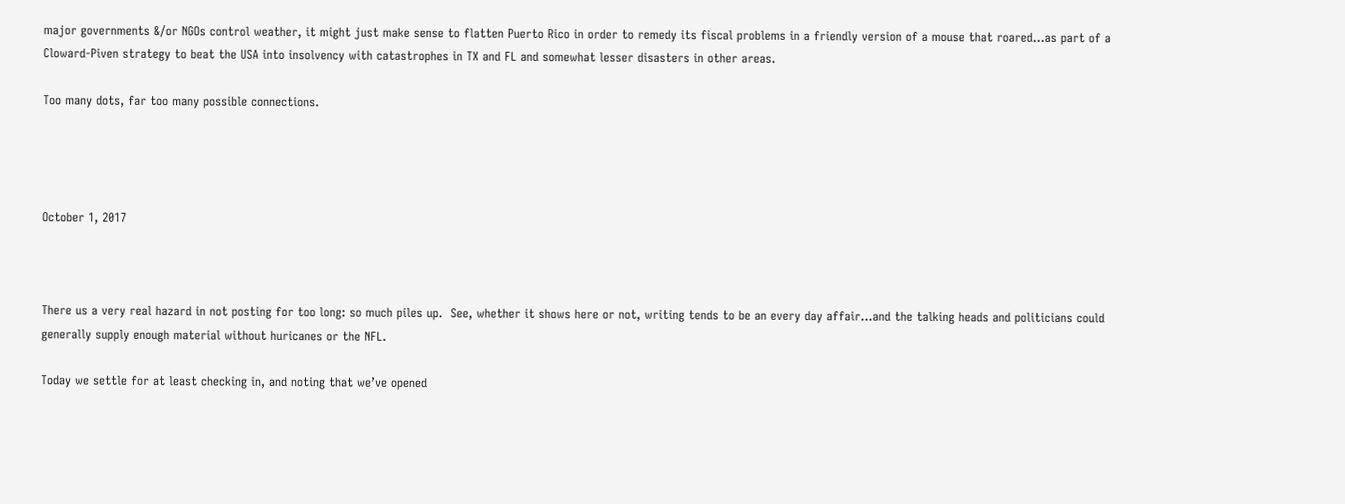major governments &/or NGOs control weather, it might just make sense to flatten Puerto Rico in order to remedy its fiscal problems in a friendly version of a mouse that roared…as part of a Cloward-Piven strategy to beat the USA into insolvency with catastrophes in TX and FL and somewhat lesser disasters in other areas.

Too many dots, far too many possible connections.




October 1, 2017



There us a very real hazard in not posting for too long: so much piles up.  See, whether it shows here or not, writing tends to be an every day affair…and the talking heads and politicians could generally supply enough material without huricanes or the NFL.

Today we settle for at least checking in, and noting that we’ve opened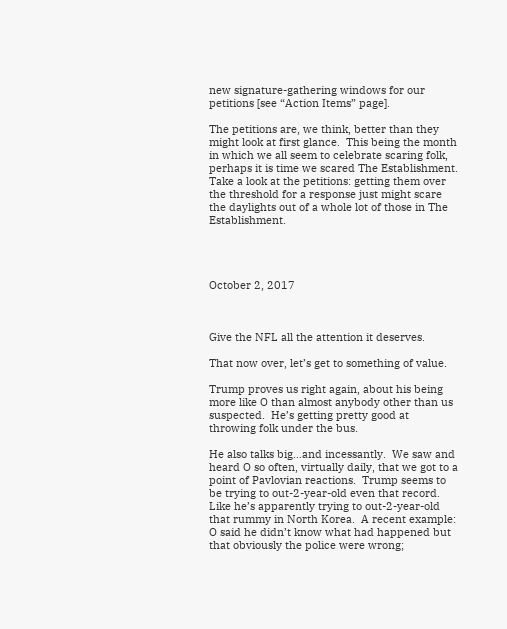new signature-gathering windows for our petitions [see “Action Items” page].

The petitions are, we think, better than they might look at first glance.  This being the month in which we all seem to celebrate scaring folk, perhaps it is time we scared The Establishment.  Take a look at the petitions: getting them over the threshold for a response just might scare the daylights out of a whole lot of those in The Establishment.




October 2, 2017



Give the NFL all the attention it deserves.

That now over, let’s get to something of value.

Trump proves us right again, about his being more like O than almost anybody other than us suspected.  He’s getting pretty good at throwing folk under the bus.

He also talks big…and incessantly.  We saw and heard O so often, virtually daily, that we got to a point of Pavlovian reactions.  Trump seems to be trying to out-2-year-old even that record.  Like he’s apparently trying to out-2-year-old that rummy in North Korea.  A recent example: O said he didn’t know what had happened but that obviously the police were wrong;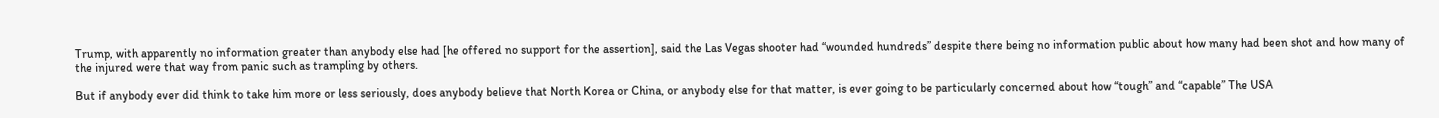Trump, with apparently no information greater than anybody else had [he offered no support for the assertion], said the Las Vegas shooter had “wounded hundreds” despite there being no information public about how many had been shot and how many of the injured were that way from panic such as trampling by others.

But if anybody ever did think to take him more or less seriously, does anybody believe that North Korea or China, or anybody else for that matter, is ever going to be particularly concerned about how “tough” and “capable” The USA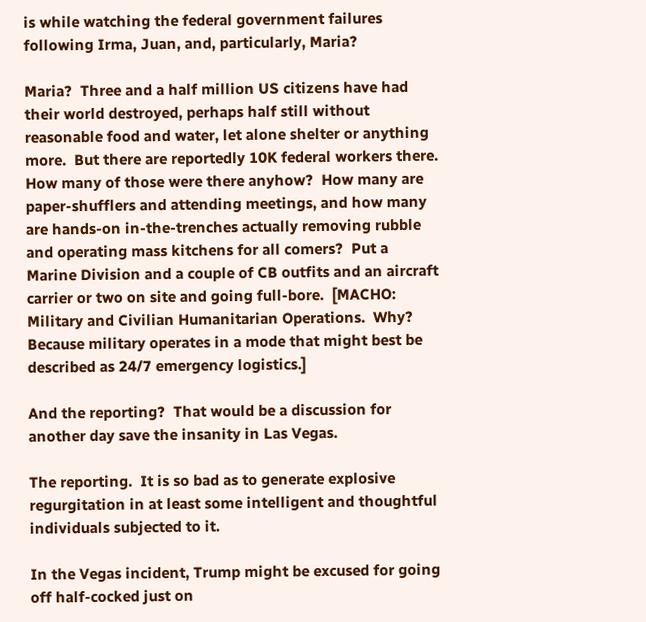is while watching the federal government failures following Irma, Juan, and, particularly, Maria?

Maria?  Three and a half million US citizens have had their world destroyed, perhaps half still without reasonable food and water, let alone shelter or anything more.  But there are reportedly 10K federal workers there.  How many of those were there anyhow?  How many are paper-shufflers and attending meetings, and how many are hands-on in-the-trenches actually removing rubble and operating mass kitchens for all comers?  Put a Marine Division and a couple of CB outfits and an aircraft carrier or two on site and going full-bore.  [MACHO: Military and Civilian Humanitarian Operations.  Why?  Because military operates in a mode that might best be described as 24/7 emergency logistics.]

And the reporting?  That would be a discussion for another day save the insanity in Las Vegas.

The reporting.  It is so bad as to generate explosive regurgitation in at least some intelligent and thoughtful individuals subjected to it.

In the Vegas incident, Trump might be excused for going off half-cocked just on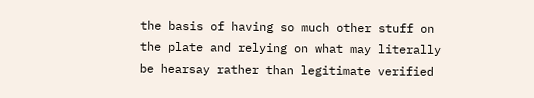the basis of having so much other stuff on the plate and relying on what may literally be hearsay rather than legitimate verified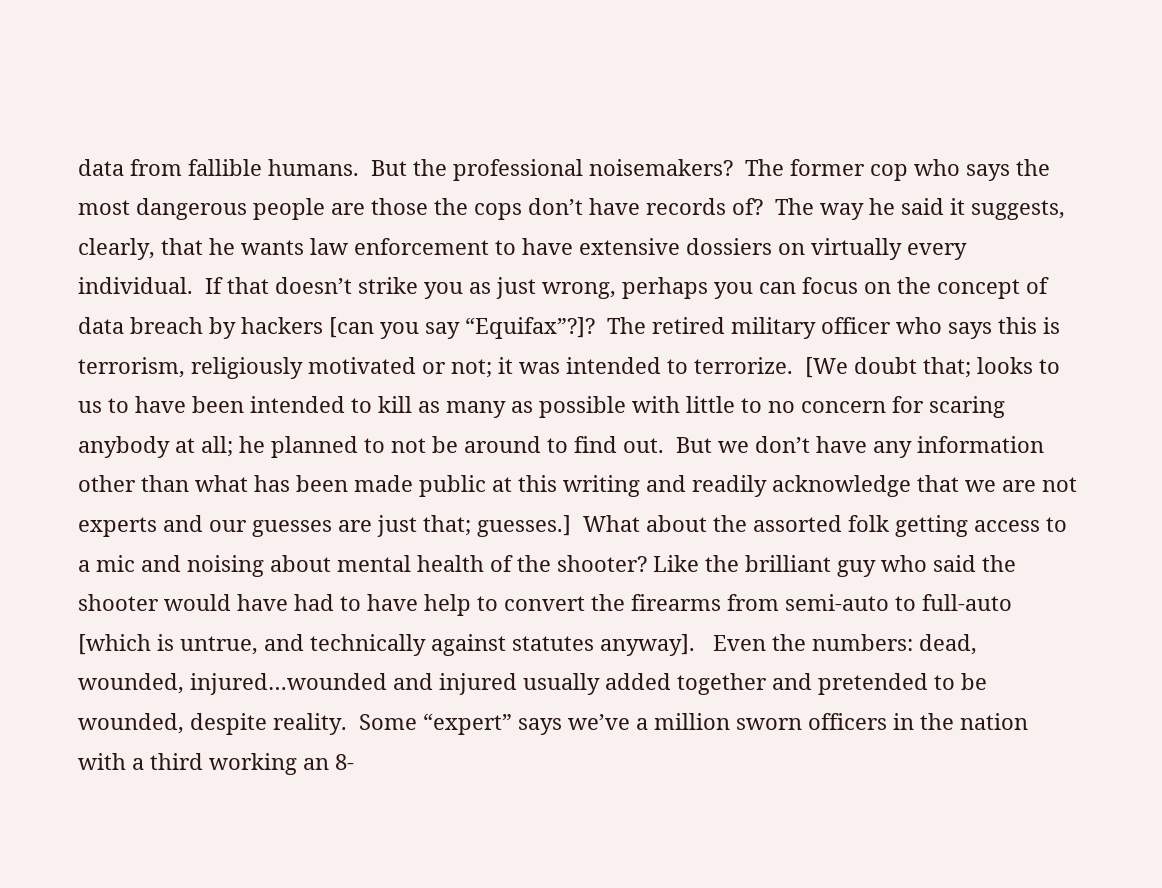data from fallible humans.  But the professional noisemakers?  The former cop who says the most dangerous people are those the cops don’t have records of?  The way he said it suggests, clearly, that he wants law enforcement to have extensive dossiers on virtually every individual.  If that doesn’t strike you as just wrong, perhaps you can focus on the concept of data breach by hackers [can you say “Equifax”?]?  The retired military officer who says this is terrorism, religiously motivated or not; it was intended to terrorize.  [We doubt that; looks to us to have been intended to kill as many as possible with little to no concern for scaring anybody at all; he planned to not be around to find out.  But we don’t have any information other than what has been made public at this writing and readily acknowledge that we are not experts and our guesses are just that; guesses.]  What about the assorted folk getting access to a mic and noising about mental health of the shooter? Like the brilliant guy who said the shooter would have had to have help to convert the firearms from semi-auto to full-auto [which is untrue, and technically against statutes anyway].   Even the numbers: dead, wounded, injured…wounded and injured usually added together and pretended to be wounded, despite reality.  Some “expert” says we’ve a million sworn officers in the nation with a third working an 8-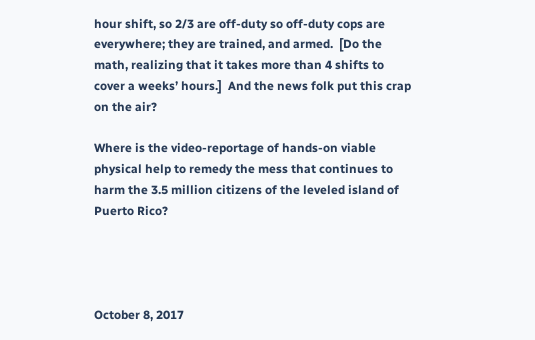hour shift, so 2/3 are off-duty so off-duty cops are everywhere; they are trained, and armed.  [Do the math, realizing that it takes more than 4 shifts to cover a weeks’ hours.]  And the news folk put this crap on the air?

Where is the video-reportage of hands-on viable physical help to remedy the mess that continues to harm the 3.5 million citizens of the leveled island of Puerto Rico?




October 8, 2017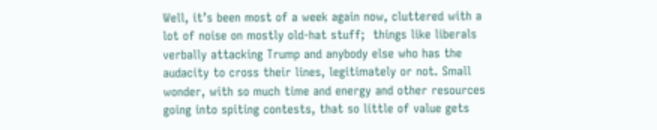Well, it’s been most of a week again now, cluttered with a lot of noise on mostly old-hat stuff;  things like liberals verbally attacking Trump and anybody else who has the audacity to cross their lines, legitimately or not. Small wonder, with so much time and energy and other resources going into spiting contests, that so little of value gets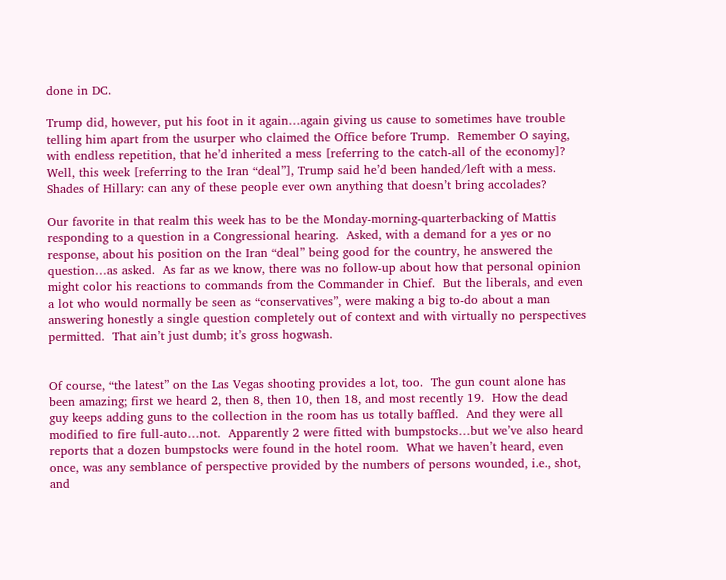done in DC.

Trump did, however, put his foot in it again…again giving us cause to sometimes have trouble telling him apart from the usurper who claimed the Office before Trump.  Remember O saying, with endless repetition, that he’d inherited a mess [referring to the catch-all of the economy]?  Well, this week [referring to the Iran “deal”], Trump said he’d been handed/left with a mess.  Shades of Hillary: can any of these people ever own anything that doesn’t bring accolades?

Our favorite in that realm this week has to be the Monday-morning-quarterbacking of Mattis responding to a question in a Congressional hearing.  Asked, with a demand for a yes or no response, about his position on the Iran “deal” being good for the country, he answered the question…as asked.  As far as we know, there was no follow-up about how that personal opinion might color his reactions to commands from the Commander in Chief.  But the liberals, and even a lot who would normally be seen as “conservatives”, were making a big to-do about a man answering honestly a single question completely out of context and with virtually no perspectives permitted.  That ain’t just dumb; it’s gross hogwash.


Of course, “the latest” on the Las Vegas shooting provides a lot, too.  The gun count alone has been amazing; first we heard 2, then 8, then 10, then 18, and most recently 19.  How the dead guy keeps adding guns to the collection in the room has us totally baffled.  And they were all modified to fire full-auto…not.  Apparently 2 were fitted with bumpstocks…but we’ve also heard reports that a dozen bumpstocks were found in the hotel room.  What we haven’t heard, even once, was any semblance of perspective provided by the numbers of persons wounded, i.e., shot, and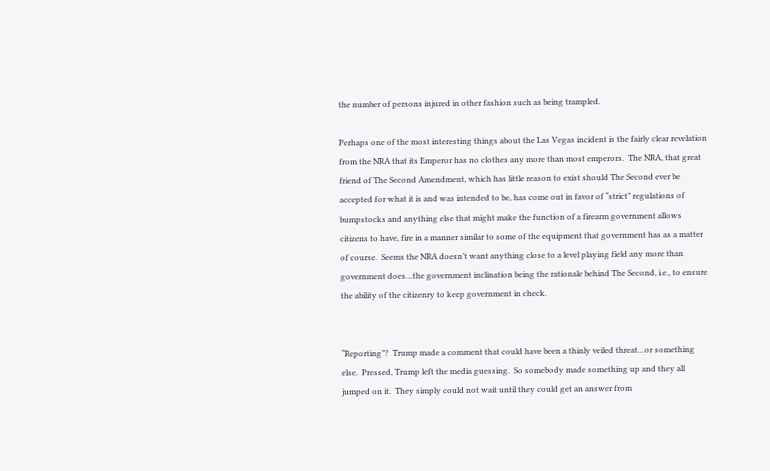the number of persons injured in other fashion such as being trampled.

Perhaps one of the most interesting things about the Las Vegas incident is the fairly clear revelation from the NRA that its Emperor has no clothes any more than most emperors.  The NRA, that great friend of The Second Amendment, which has little reason to exist should The Second ever be accepted for what it is and was intended to be, has come out in favor of “strict” regulations of bumpstocks and anything else that might make the function of a firearm government allows citizens to have, fire in a manner similar to some of the equipment that government has as a matter of course.  Seems the NRA doesn’t want anything close to a level playing field any more than government does…the government inclination being the rationale behind The Second, i.e., to ensure the ability of the citizenry to keep government in check.


“Reporting”?  Trump made a comment that could have been a thinly veiled threat…or something else.  Pressed, Trump left the media guessing.  So somebody made something up and they all jumped on it.  They simply could not wait until they could get an answer from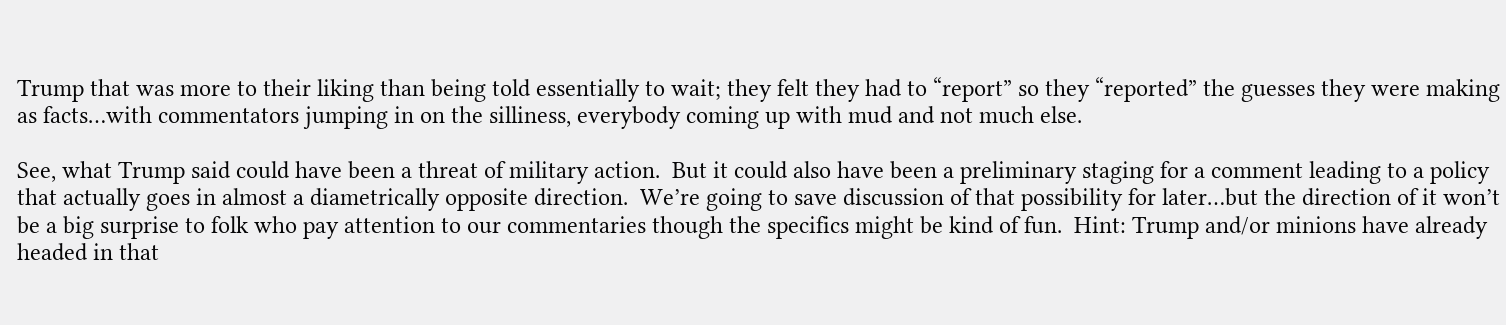Trump that was more to their liking than being told essentially to wait; they felt they had to “report” so they “reported” the guesses they were making as facts…with commentators jumping in on the silliness, everybody coming up with mud and not much else.

See, what Trump said could have been a threat of military action.  But it could also have been a preliminary staging for a comment leading to a policy that actually goes in almost a diametrically opposite direction.  We’re going to save discussion of that possibility for later…but the direction of it won’t be a big surprise to folk who pay attention to our commentaries though the specifics might be kind of fun.  Hint: Trump and/or minions have already headed in that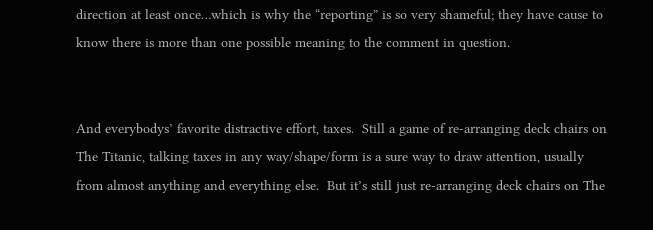direction at least once…which is why the “reporting” is so very shameful; they have cause to know there is more than one possible meaning to the comment in question.


And everybodys’ favorite distractive effort, taxes.  Still a game of re-arranging deck chairs on The Titanic, talking taxes in any way/shape/form is a sure way to draw attention, usually from almost anything and everything else.  But it’s still just re-arranging deck chairs on The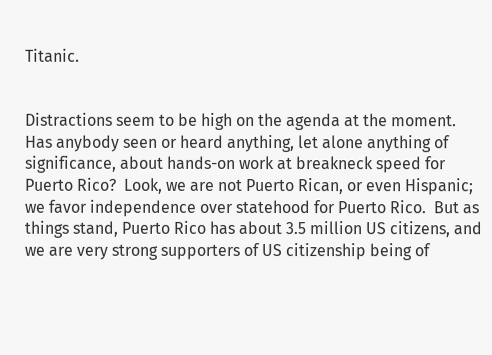Titanic.


Distractions seem to be high on the agenda at the moment.  Has anybody seen or heard anything, let alone anything of significance, about hands-on work at breakneck speed for Puerto Rico?  Look, we are not Puerto Rican, or even Hispanic; we favor independence over statehood for Puerto Rico.  But as things stand, Puerto Rico has about 3.5 million US citizens, and we are very strong supporters of US citizenship being of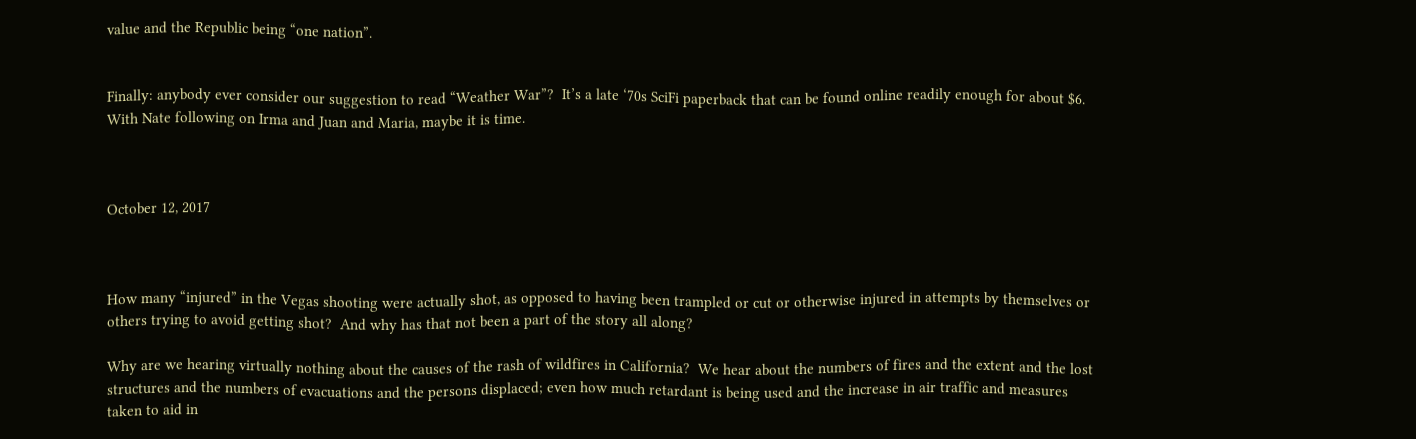value and the Republic being “one nation”.


Finally: anybody ever consider our suggestion to read “Weather War”?  It’s a late ‘70s SciFi paperback that can be found online readily enough for about $6.  With Nate following on Irma and Juan and Maria, maybe it is time.



October 12, 2017



How many “injured” in the Vegas shooting were actually shot, as opposed to having been trampled or cut or otherwise injured in attempts by themselves or others trying to avoid getting shot?  And why has that not been a part of the story all along?

Why are we hearing virtually nothing about the causes of the rash of wildfires in California?  We hear about the numbers of fires and the extent and the lost structures and the numbers of evacuations and the persons displaced; even how much retardant is being used and the increase in air traffic and measures taken to aid in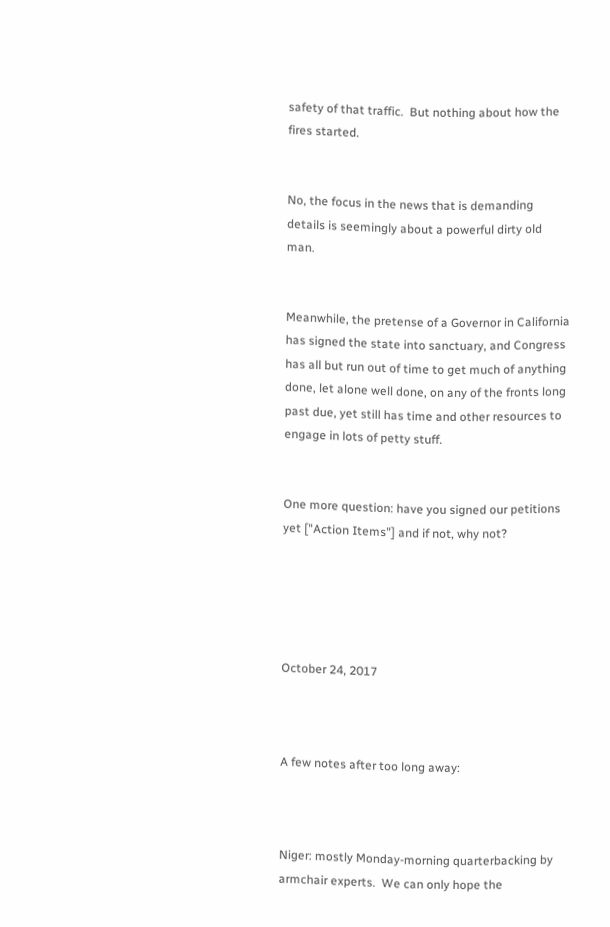safety of that traffic.  But nothing about how the fires started.


No, the focus in the news that is demanding details is seemingly about a powerful dirty old man.


Meanwhile, the pretense of a Governor in California has signed the state into sanctuary, and Congress has all but run out of time to get much of anything done, let alone well done, on any of the fronts long past due, yet still has time and other resources to engage in lots of petty stuff.


One more question: have you signed our petitions yet ["Action Items"] and if not, why not?





October 24, 2017



A few notes after too long away:



Niger: mostly Monday-morning quarterbacking by armchair experts.  We can only hope the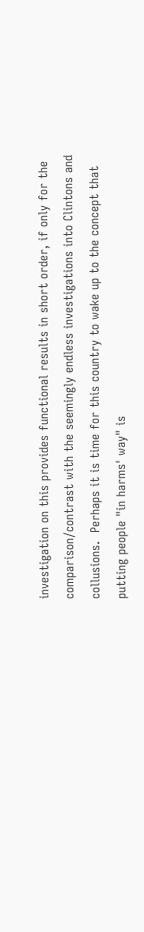investigation on this provides functional results in short order, if only for the comparison/contrast with the seemingly endless investigations into Clintons and collusions.  Perhaps it is time for this country to wake up to the concept that putting people "in harms' way" is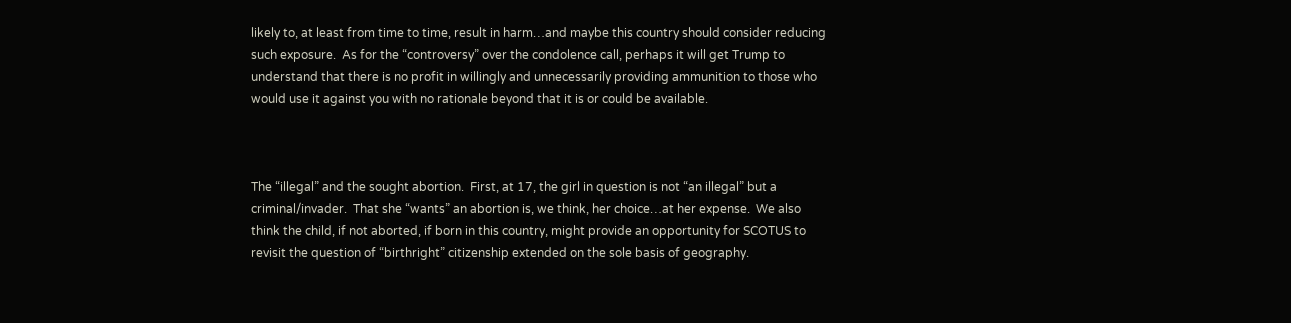likely to, at least from time to time, result in harm…and maybe this country should consider reducing such exposure.  As for the “controversy” over the condolence call, perhaps it will get Trump to understand that there is no profit in willingly and unnecessarily providing ammunition to those who would use it against you with no rationale beyond that it is or could be available.



The “illegal” and the sought abortion.  First, at 17, the girl in question is not “an illegal” but a criminal/invader.  That she “wants” an abortion is, we think, her choice…at her expense.  We also think the child, if not aborted, if born in this country, might provide an opportunity for SCOTUS to revisit the question of “birthright” citizenship extended on the sole basis of geography.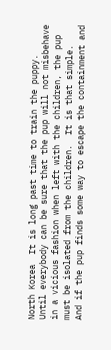North Korea  It is long past time to train the puppy.  Until everybody can be sure that the pup will not misbehave in a vicious fashion when left with the children, the pup must be isolated from the children.  It is that simple.  And if the pup finds some way to escape the containment and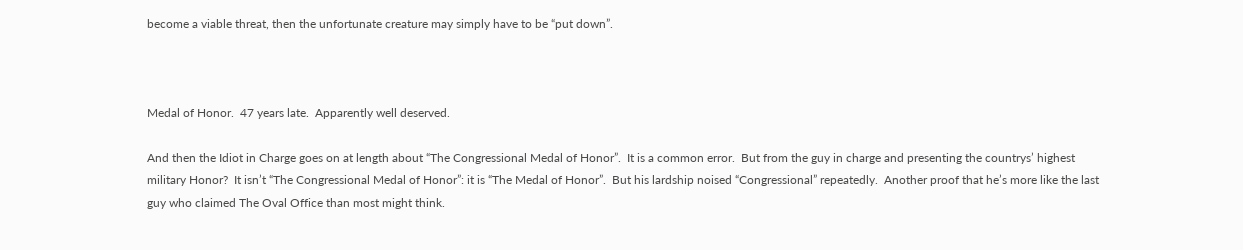become a viable threat, then the unfortunate creature may simply have to be “put down”.



Medal of Honor.  47 years late.  Apparently well deserved.

And then the Idiot in Charge goes on at length about “The Congressional Medal of Honor”.  It is a common error.  But from the guy in charge and presenting the countrys’ highest military Honor?  It isn’t “The Congressional Medal of Honor”: it is “The Medal of Honor”.  But his lardship noised “Congressional” repeatedly.  Another proof that he’s more like the last guy who claimed The Oval Office than most might think.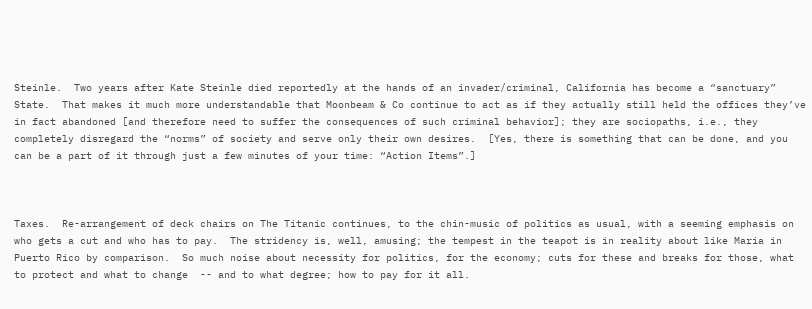Steinle.  Two years after Kate Steinle died reportedly at the hands of an invader/criminal, California has become a “sanctuary” State.  That makes it much more understandable that Moonbeam & Co continue to act as if they actually still held the offices they’ve in fact abandoned [and therefore need to suffer the consequences of such criminal behavior]; they are sociopaths, i.e., they completely disregard the “norms” of society and serve only their own desires.  [Yes, there is something that can be done, and you can be a part of it through just a few minutes of your time: “Action Items”.]



Taxes.  Re-arrangement of deck chairs on The Titanic continues, to the chin-music of politics as usual, with a seeming emphasis on who gets a cut and who has to pay.  The stridency is, well, amusing; the tempest in the teapot is in reality about like Maria in Puerto Rico by comparison.  So much noise about necessity for politics, for the economy; cuts for these and breaks for those, what to protect and what to change  -- and to what degree; how to pay for it all.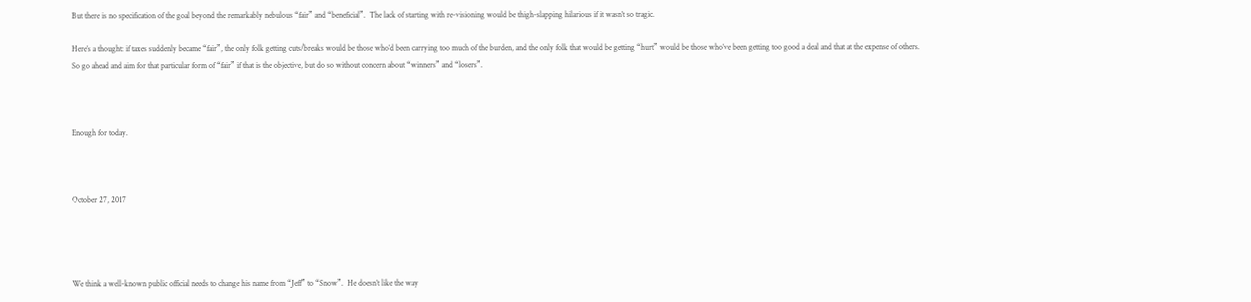But there is no specification of the goal beyond the remarkably nebulous “fair” and “beneficial”.  The lack of starting with re-visioning would be thigh-slapping hilarious if it wasn’t so tragic.

Here’s a thought: if taxes suddenly became “fair”, the only folk getting cuts/breaks would be those who’d been carrying too much of the burden, and the only folk that would be getting “hurt” would be those who’ve been getting too good a deal and that at the expense of others.  So go ahead and aim for that particular form of “fair” if that is the objective, but do so without concern about “winners” and “losers”.



Enough for today.



October 27, 2017




We think a well-known public official needs to change his name from “Jeff” to “Snow”.  He doesn’t like the way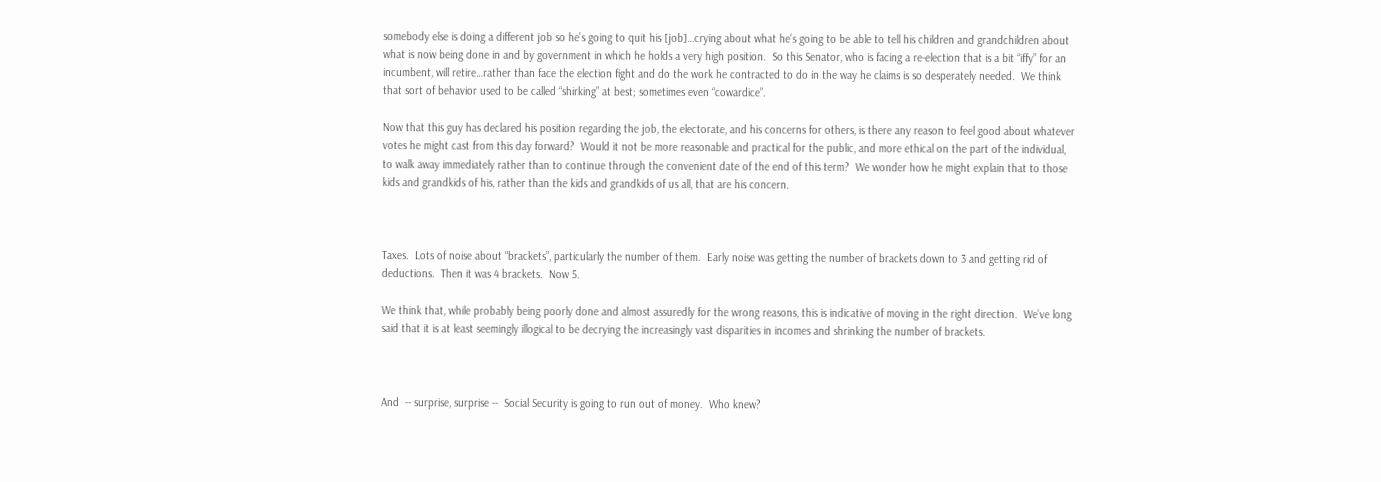somebody else is doing a different job so he’s going to quit his [job]…crying about what he’s going to be able to tell his children and grandchildren about what is now being done in and by government in which he holds a very high position.  So this Senator, who is facing a re-election that is a bit “iffy” for an incumbent, will retire…rather than face the election fight and do the work he contracted to do in the way he claims is so desperately needed.  We think that sort of behavior used to be called “shirking” at best; sometimes even “cowardice”.

Now that this guy has declared his position regarding the job, the electorate, and his concerns for others, is there any reason to feel good about whatever votes he might cast from this day forward?  Would it not be more reasonable and practical for the public, and more ethical on the part of the individual, to walk away immediately rather than to continue through the convenient date of the end of this term?  We wonder how he might explain that to those kids and grandkids of his, rather than the kids and grandkids of us all, that are his concern.



Taxes.  Lots of noise about “brackets”, particularly the number of them.  Early noise was getting the number of brackets down to 3 and getting rid of deductions.  Then it was 4 brackets.  Now 5.

We think that, while probably being poorly done and almost assuredly for the wrong reasons, this is indicative of moving in the right direction.  We’ve long said that it is at least seemingly illogical to be decrying the increasingly vast disparities in incomes and shrinking the number of brackets.



And  -- surprise, surprise --  Social Security is going to run out of money.  Who knew?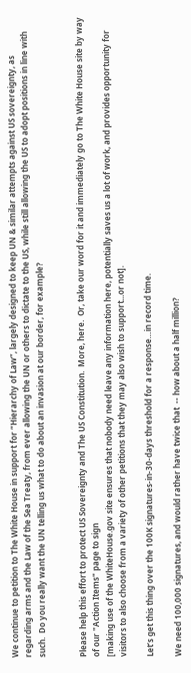We continue to petition to The White House in support for “Hierarchy of Law”, largely designed to keep UN & similar attempts against US sovereignty, as regarding arms and the Law of the Sea Treaty, from ever allowing the UN or others to dictate to the US, while still allowing the US to adopt positions in line with such.  Do you really want the UN telling us what to do about an invasion at our border, for example?


Please help this effort to protect US Sovereignty and The US Constitution.  More, here.  Or, take our word for it and immediately go to The White House site by way of our "Action Items" page to sign
[making use of the WhiteHouse.gov site ensures that nobody need leave any information here, potentially saves us a lot of work, and provides opportunity for visitors to also choose from a variety of other petitions that they may also wish to support...or not].

Let’s get this thing over the 100K signatures-in-30-days threshold for a response…in record time.

We need 100,000 signatures, and would rather have twice that  -- how about a half million?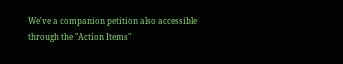We've a companion petition also accessible through the "Action Items"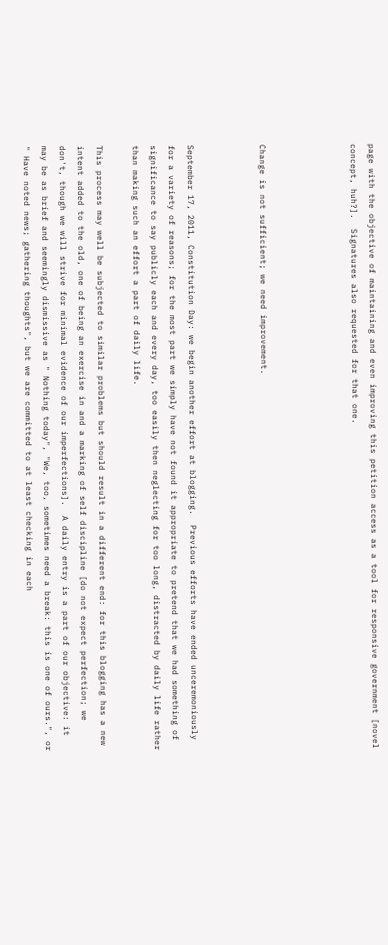page with the objective of maintaining and even improving this petition access as a tool for responsive government [novel concept, huh?].  Signatures also requested for that one.




Change is not sufficient; we need improvement.



September 17, 2011, Constitution Day: we begin another effort at blogging.  Previous efforts have ended unceremoniously for a variety of reasons; for the most part we simply have not found it appropriate to pretend that we had something of significance to say publicly each and every day, too easily then neglecting for too long, distracted by daily life rather than making such an effort a part of daily life.

This process may well be subjected to similar problems but should result in a different end: for this blogging has a new intent added to the old, one of being an exercise in and a marking of self discipline [do not expect perfection; we don't, though we will strive for minimal evidence of our imperfections].  A daily entry is a part of our objective: it may be as brief and seemingly dismissive as " Nothing today", "We, too, sometimes need a break: this is one of ours.", or " Have noted news; gathering thoughts", but we are committed to at least checking in each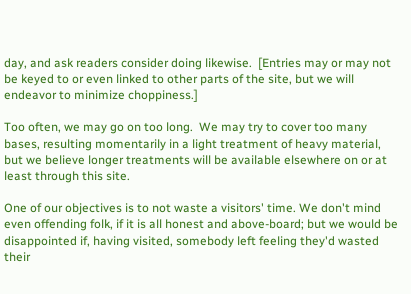day, and ask readers consider doing likewise.  [Entries may or may not be keyed to or even linked to other parts of the site, but we will endeavor to minimize choppiness.]

Too often, we may go on too long.  We may try to cover too many bases, resulting momentarily in a light treatment of heavy material, but we believe longer treatments will be available elsewhere on or at least through this site.

One of our objectives is to not waste a visitors' time. We don't mind even offending folk, if it is all honest and above-board; but we would be disappointed if, having visited, somebody left feeling they'd wasted their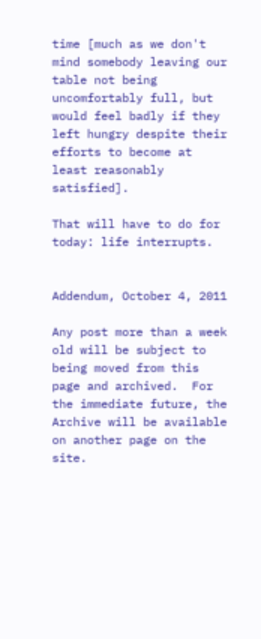time [much as we don't mind somebody leaving our table not being uncomfortably full, but would feel badly if they left hungry despite their efforts to become at least reasonably satisfied].

That will have to do for today: life interrupts.


Addendum, October 4, 2011

Any post more than a week old will be subject to being moved from this page and archived.  For the immediate future, the Archive will be available on another page on the site.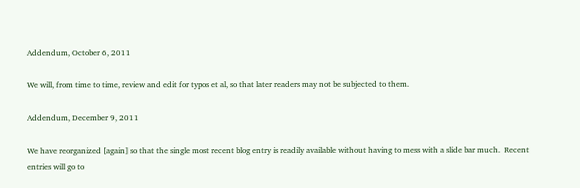Addendum, October 6, 2011

We will, from time to time, review and edit for typos et al, so that later readers may not be subjected to them.

Addendum, December 9, 2011

We have reorganized [again] so that the single most recent blog entry is readily available without having to mess with a slide bar much.  Recent entries will go to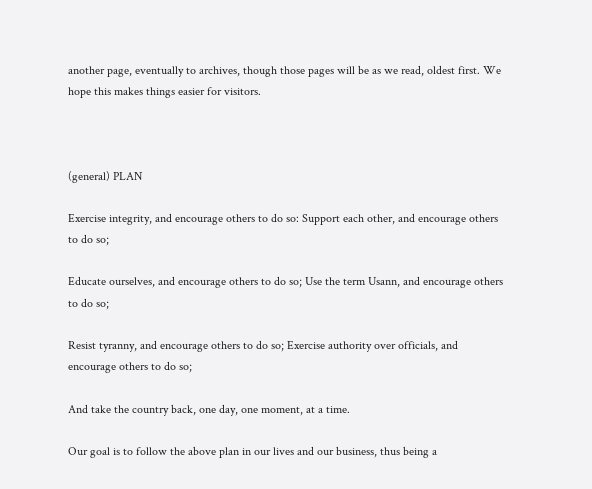another page, eventually to archives, though those pages will be as we read, oldest first. We hope this makes things easier for visitors.



(general) PLAN

Exercise integrity, and encourage others to do so: Support each other, and encourage others to do so;

Educate ourselves, and encourage others to do so; Use the term Usann, and encourage others to do so;

Resist tyranny, and encourage others to do so; Exercise authority over officials, and encourage others to do so;

And take the country back, one day, one moment, at a time.

Our goal is to follow the above plan in our lives and our business, thus being a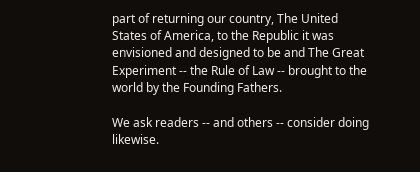part of returning our country, The United States of America, to the Republic it was envisioned and designed to be and The Great Experiment -- the Rule of Law -- brought to the world by the Founding Fathers.

We ask readers -- and others -- consider doing likewise.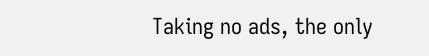Taking no ads, the only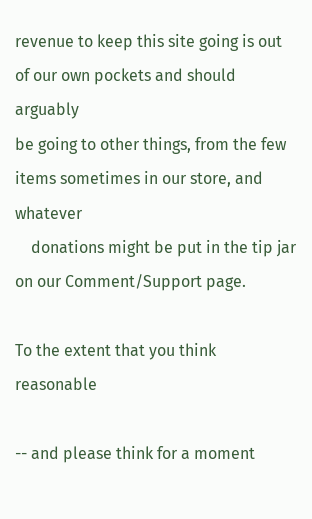revenue to keep this site going is out of our own pockets and should arguably
be going to other things, from the few items sometimes in our store, and whatever
    donations might be put in the tip jar on our Comment/Support page.

To the extent that you think reasonable

-- and please think for a moment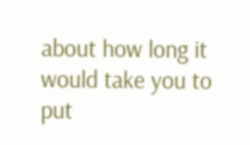about how long it would take you to put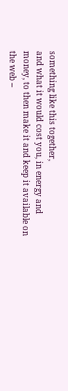something like this together,
and what it would cost you, in energy and money, to then make it and keep it available on the web --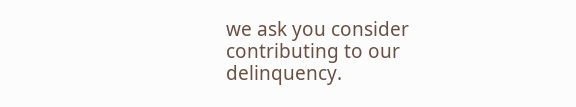we ask you consider contributing to our delinquency.